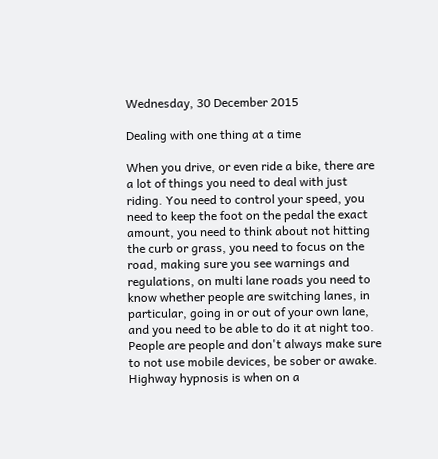Wednesday, 30 December 2015

Dealing with one thing at a time

When you drive, or even ride a bike, there are a lot of things you need to deal with just riding. You need to control your speed, you need to keep the foot on the pedal the exact amount, you need to think about not hitting the curb or grass, you need to focus on the road, making sure you see warnings and regulations, on multi lane roads you need to know whether people are switching lanes, in particular, going in or out of your own lane, and you need to be able to do it at night too. People are people and don't always make sure to not use mobile devices, be sober or awake. Highway hypnosis is when on a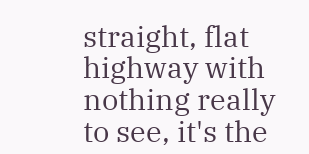straight, flat highway with nothing really to see, it's the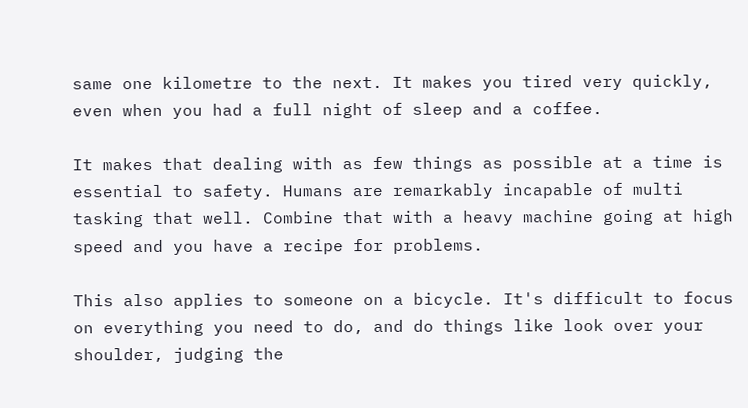same one kilometre to the next. It makes you tired very quickly, even when you had a full night of sleep and a coffee.

It makes that dealing with as few things as possible at a time is essential to safety. Humans are remarkably incapable of multi tasking that well. Combine that with a heavy machine going at high speed and you have a recipe for problems.

This also applies to someone on a bicycle. It's difficult to focus on everything you need to do, and do things like look over your shoulder, judging the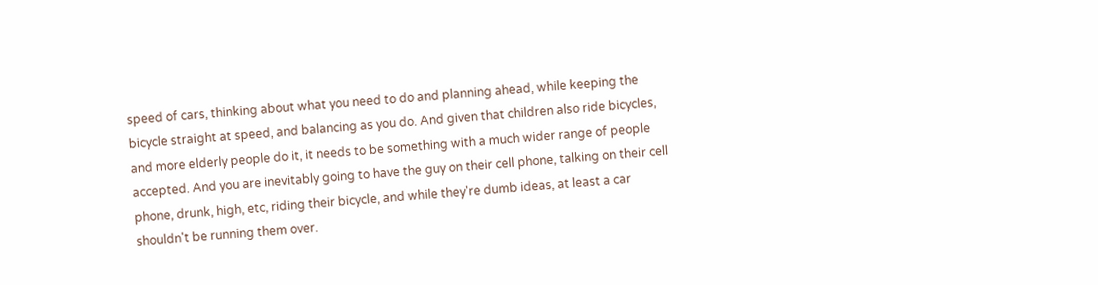speed of cars, thinking about what you need to do and planning ahead, while keeping the bicycle straight at speed, and balancing as you do. And given that children also ride bicycles, and more elderly people do it, it needs to be something with a much wider range of people accepted. And you are inevitably going to have the guy on their cell phone, talking on their cell phone, drunk, high, etc, riding their bicycle, and while they're dumb ideas, at least a car shouldn't be running them over.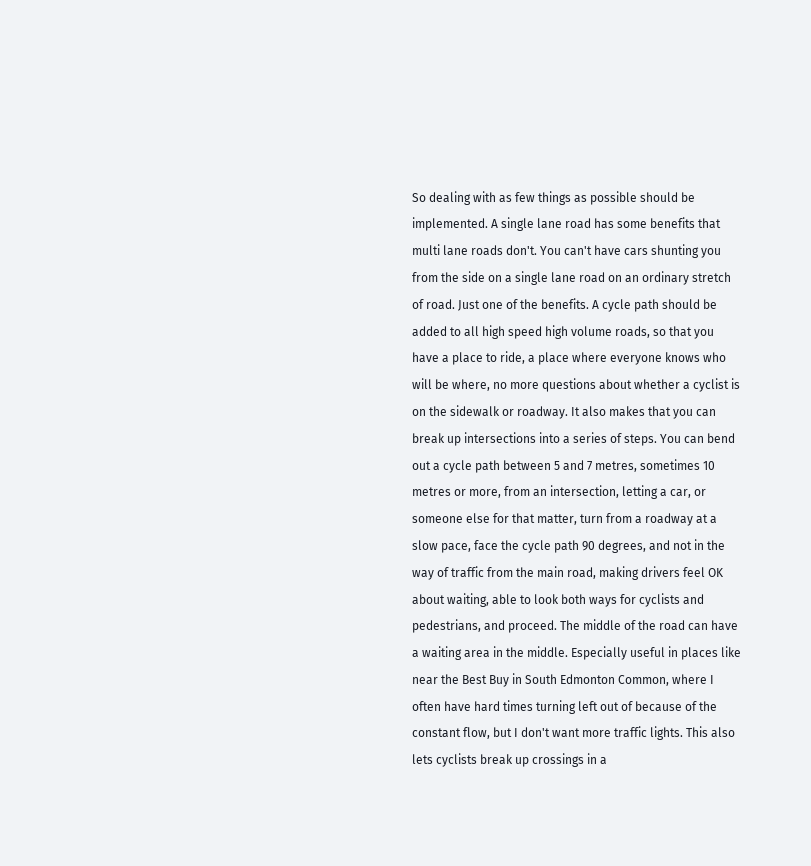So dealing with as few things as possible should be implemented. A single lane road has some benefits that multi lane roads don't. You can't have cars shunting you from the side on a single lane road on an ordinary stretch of road. Just one of the benefits. A cycle path should be added to all high speed high volume roads, so that you have a place to ride, a place where everyone knows who will be where, no more questions about whether a cyclist is on the sidewalk or roadway. It also makes that you can break up intersections into a series of steps. You can bend out a cycle path between 5 and 7 metres, sometimes 10 metres or more, from an intersection, letting a car, or someone else for that matter, turn from a roadway at a slow pace, face the cycle path 90 degrees, and not in the way of traffic from the main road, making drivers feel OK about waiting, able to look both ways for cyclists and pedestrians, and proceed. The middle of the road can have a waiting area in the middle. Especially useful in places like near the Best Buy in South Edmonton Common, where I often have hard times turning left out of because of the constant flow, but I don't want more traffic lights. This also lets cyclists break up crossings in a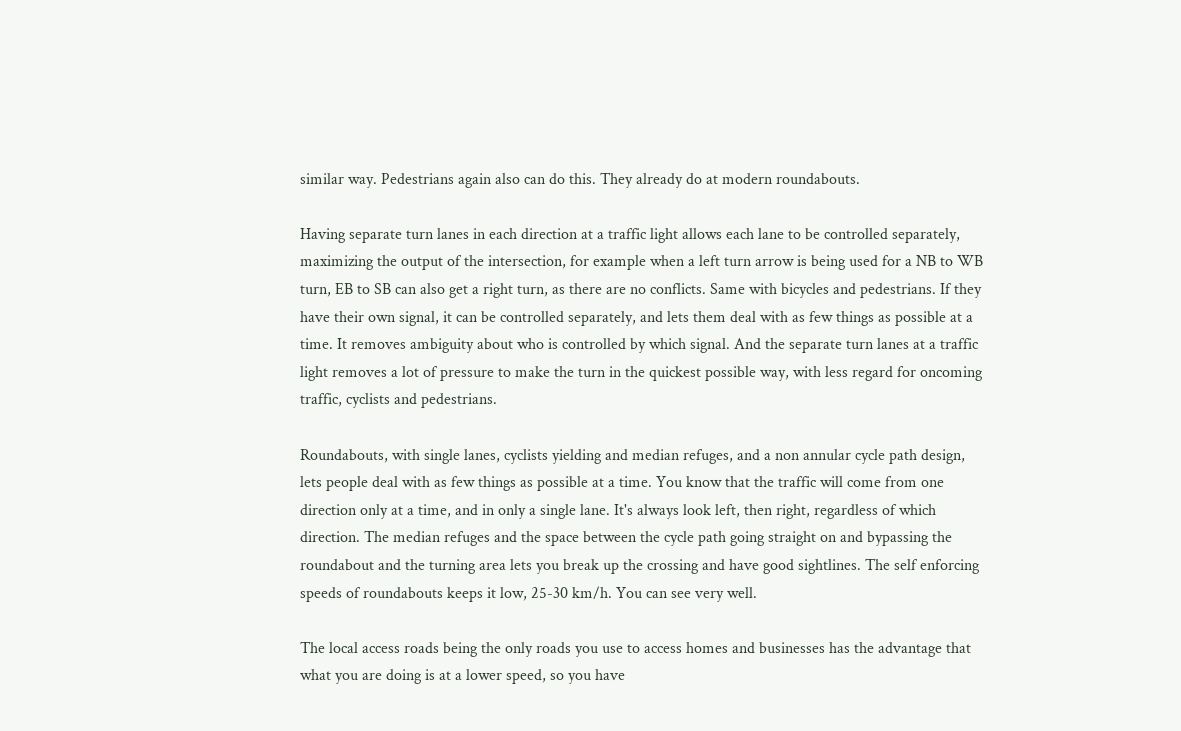similar way. Pedestrians again also can do this. They already do at modern roundabouts.

Having separate turn lanes in each direction at a traffic light allows each lane to be controlled separately, maximizing the output of the intersection, for example when a left turn arrow is being used for a NB to WB turn, EB to SB can also get a right turn, as there are no conflicts. Same with bicycles and pedestrians. If they have their own signal, it can be controlled separately, and lets them deal with as few things as possible at a time. It removes ambiguity about who is controlled by which signal. And the separate turn lanes at a traffic light removes a lot of pressure to make the turn in the quickest possible way, with less regard for oncoming traffic, cyclists and pedestrians.

Roundabouts, with single lanes, cyclists yielding and median refuges, and a non annular cycle path design, lets people deal with as few things as possible at a time. You know that the traffic will come from one direction only at a time, and in only a single lane. It's always look left, then right, regardless of which direction. The median refuges and the space between the cycle path going straight on and bypassing the roundabout and the turning area lets you break up the crossing and have good sightlines. The self enforcing speeds of roundabouts keeps it low, 25-30 km/h. You can see very well.

The local access roads being the only roads you use to access homes and businesses has the advantage that what you are doing is at a lower speed, so you have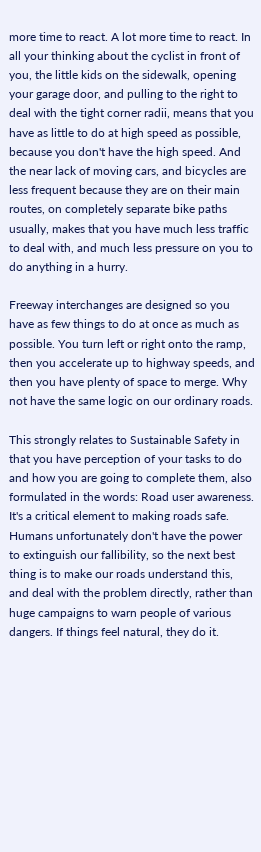more time to react. A lot more time to react. In all your thinking about the cyclist in front of you, the little kids on the sidewalk, opening your garage door, and pulling to the right to deal with the tight corner radii, means that you have as little to do at high speed as possible, because you don't have the high speed. And the near lack of moving cars, and bicycles are less frequent because they are on their main routes, on completely separate bike paths usually, makes that you have much less traffic to deal with, and much less pressure on you to do anything in a hurry.

Freeway interchanges are designed so you have as few things to do at once as much as possible. You turn left or right onto the ramp, then you accelerate up to highway speeds, and then you have plenty of space to merge. Why not have the same logic on our ordinary roads.

This strongly relates to Sustainable Safety in that you have perception of your tasks to do and how you are going to complete them, also formulated in the words: Road user awareness. It's a critical element to making roads safe. Humans unfortunately don't have the power to extinguish our fallibility, so the next best thing is to make our roads understand this, and deal with the problem directly, rather than huge campaigns to warn people of various dangers. If things feel natural, they do it.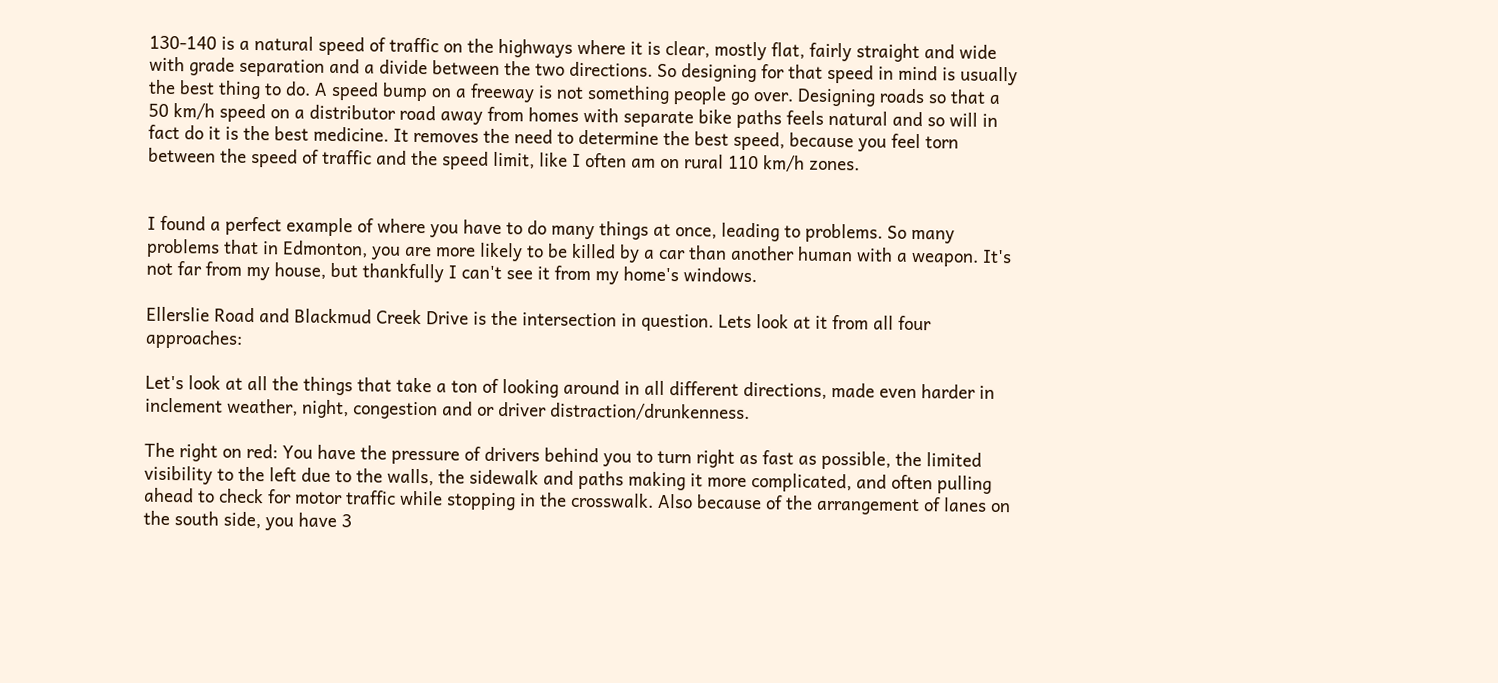130-140 is a natural speed of traffic on the highways where it is clear, mostly flat, fairly straight and wide with grade separation and a divide between the two directions. So designing for that speed in mind is usually the best thing to do. A speed bump on a freeway is not something people go over. Designing roads so that a 50 km/h speed on a distributor road away from homes with separate bike paths feels natural and so will in fact do it is the best medicine. It removes the need to determine the best speed, because you feel torn between the speed of traffic and the speed limit, like I often am on rural 110 km/h zones.


I found a perfect example of where you have to do many things at once, leading to problems. So many problems that in Edmonton, you are more likely to be killed by a car than another human with a weapon. It's not far from my house, but thankfully I can't see it from my home's windows.

Ellerslie Road and Blackmud Creek Drive is the intersection in question. Lets look at it from all four approaches:

Let's look at all the things that take a ton of looking around in all different directions, made even harder in inclement weather, night, congestion and or driver distraction/drunkenness.

The right on red: You have the pressure of drivers behind you to turn right as fast as possible, the limited visibility to the left due to the walls, the sidewalk and paths making it more complicated, and often pulling ahead to check for motor traffic while stopping in the crosswalk. Also because of the arrangement of lanes on the south side, you have 3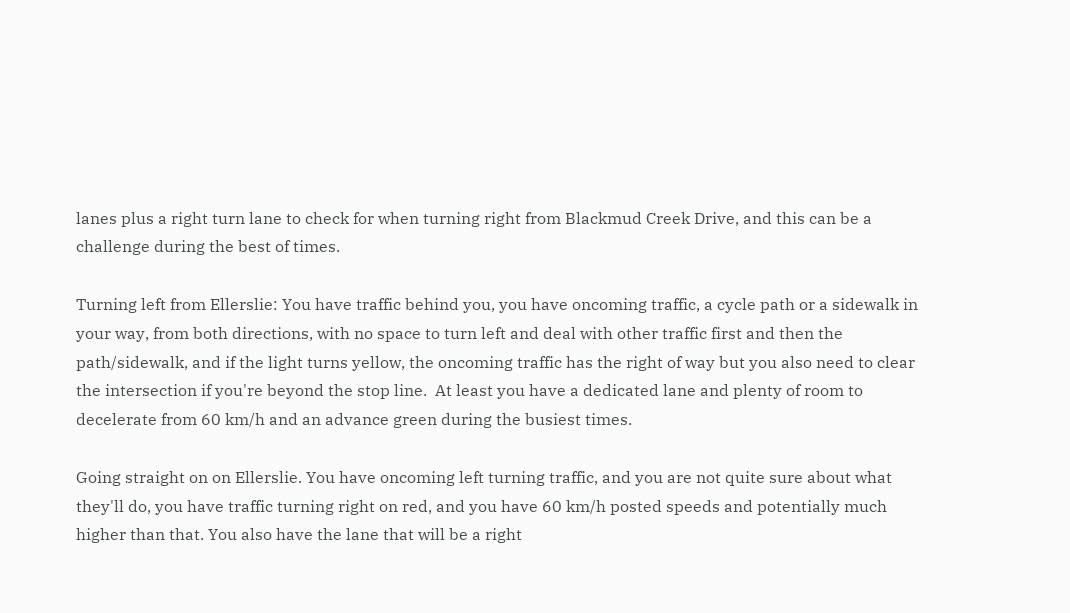lanes plus a right turn lane to check for when turning right from Blackmud Creek Drive, and this can be a challenge during the best of times.

Turning left from Ellerslie: You have traffic behind you, you have oncoming traffic, a cycle path or a sidewalk in your way, from both directions, with no space to turn left and deal with other traffic first and then the path/sidewalk, and if the light turns yellow, the oncoming traffic has the right of way but you also need to clear the intersection if you're beyond the stop line.  At least you have a dedicated lane and plenty of room to decelerate from 60 km/h and an advance green during the busiest times.

Going straight on on Ellerslie. You have oncoming left turning traffic, and you are not quite sure about what they'll do, you have traffic turning right on red, and you have 60 km/h posted speeds and potentially much higher than that. You also have the lane that will be a right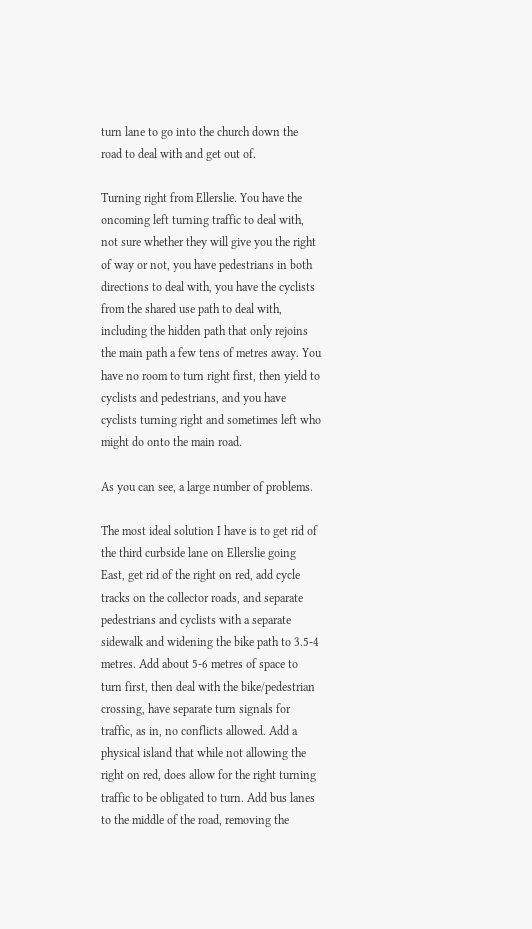turn lane to go into the church down the road to deal with and get out of.

Turning right from Ellerslie. You have the oncoming left turning traffic to deal with, not sure whether they will give you the right of way or not, you have pedestrians in both directions to deal with, you have the cyclists from the shared use path to deal with, including the hidden path that only rejoins the main path a few tens of metres away. You have no room to turn right first, then yield to cyclists and pedestrians, and you have cyclists turning right and sometimes left who might do onto the main road.

As you can see, a large number of problems.

The most ideal solution I have is to get rid of the third curbside lane on Ellerslie going East, get rid of the right on red, add cycle tracks on the collector roads, and separate pedestrians and cyclists with a separate sidewalk and widening the bike path to 3.5-4 metres. Add about 5-6 metres of space to turn first, then deal with the bike/pedestrian crossing, have separate turn signals for traffic, as in, no conflicts allowed. Add a physical island that while not allowing the right on red, does allow for the right turning traffic to be obligated to turn. Add bus lanes to the middle of the road, removing the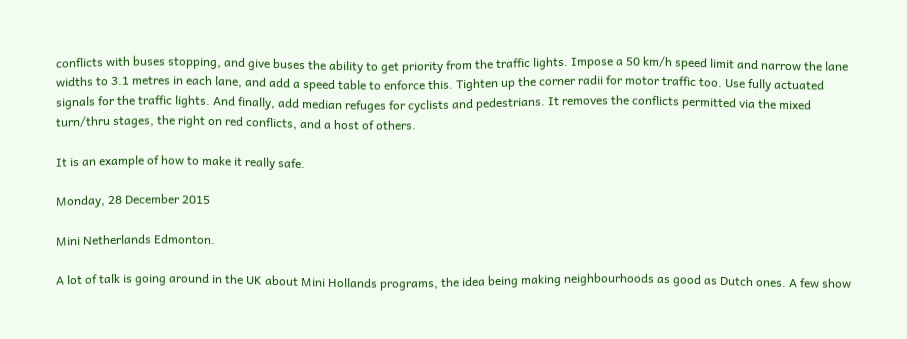conflicts with buses stopping, and give buses the ability to get priority from the traffic lights. Impose a 50 km/h speed limit and narrow the lane widths to 3.1 metres in each lane, and add a speed table to enforce this. Tighten up the corner radii for motor traffic too. Use fully actuated signals for the traffic lights. And finally, add median refuges for cyclists and pedestrians. It removes the conflicts permitted via the mixed turn/thru stages, the right on red conflicts, and a host of others.

It is an example of how to make it really safe.

Monday, 28 December 2015

Mini Netherlands Edmonton.

A lot of talk is going around in the UK about Mini Hollands programs, the idea being making neighbourhoods as good as Dutch ones. A few show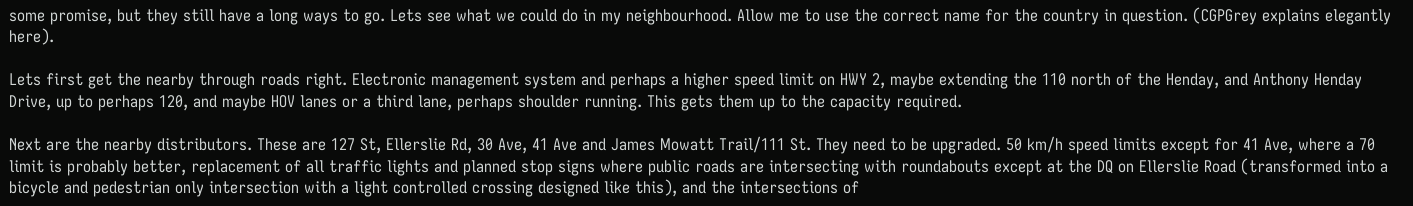some promise, but they still have a long ways to go. Lets see what we could do in my neighbourhood. Allow me to use the correct name for the country in question. (CGPGrey explains elegantly here).

Lets first get the nearby through roads right. Electronic management system and perhaps a higher speed limit on HWY 2, maybe extending the 110 north of the Henday, and Anthony Henday Drive, up to perhaps 120, and maybe HOV lanes or a third lane, perhaps shoulder running. This gets them up to the capacity required.

Next are the nearby distributors. These are 127 St, Ellerslie Rd, 30 Ave, 41 Ave and James Mowatt Trail/111 St. They need to be upgraded. 50 km/h speed limits except for 41 Ave, where a 70 limit is probably better, replacement of all traffic lights and planned stop signs where public roads are intersecting with roundabouts except at the DQ on Ellerslie Road (transformed into a bicycle and pedestrian only intersection with a light controlled crossing designed like this), and the intersections of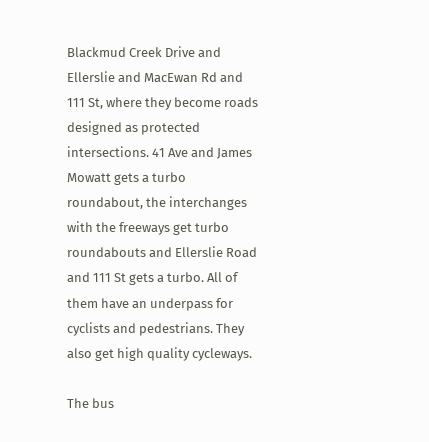Blackmud Creek Drive and Ellerslie and MacEwan Rd and 111 St, where they become roads designed as protected intersections. 41 Ave and James Mowatt gets a turbo roundabout, the interchanges with the freeways get turbo roundabouts and Ellerslie Road and 111 St gets a turbo. All of them have an underpass for cyclists and pedestrians. They also get high quality cycleways.

The bus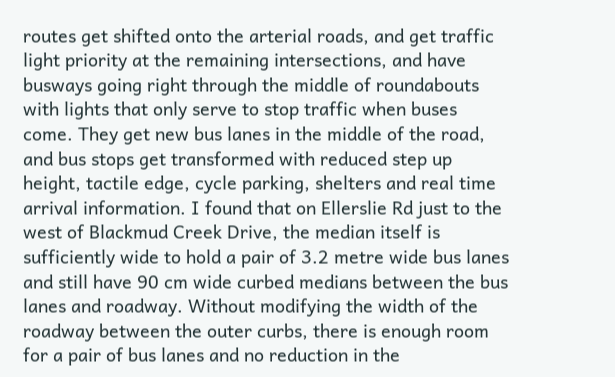routes get shifted onto the arterial roads, and get traffic light priority at the remaining intersections, and have busways going right through the middle of roundabouts with lights that only serve to stop traffic when buses come. They get new bus lanes in the middle of the road, and bus stops get transformed with reduced step up height, tactile edge, cycle parking, shelters and real time arrival information. I found that on Ellerslie Rd just to the west of Blackmud Creek Drive, the median itself is sufficiently wide to hold a pair of 3.2 metre wide bus lanes and still have 90 cm wide curbed medians between the bus lanes and roadway. Without modifying the width of the roadway between the outer curbs, there is enough room for a pair of bus lanes and no reduction in the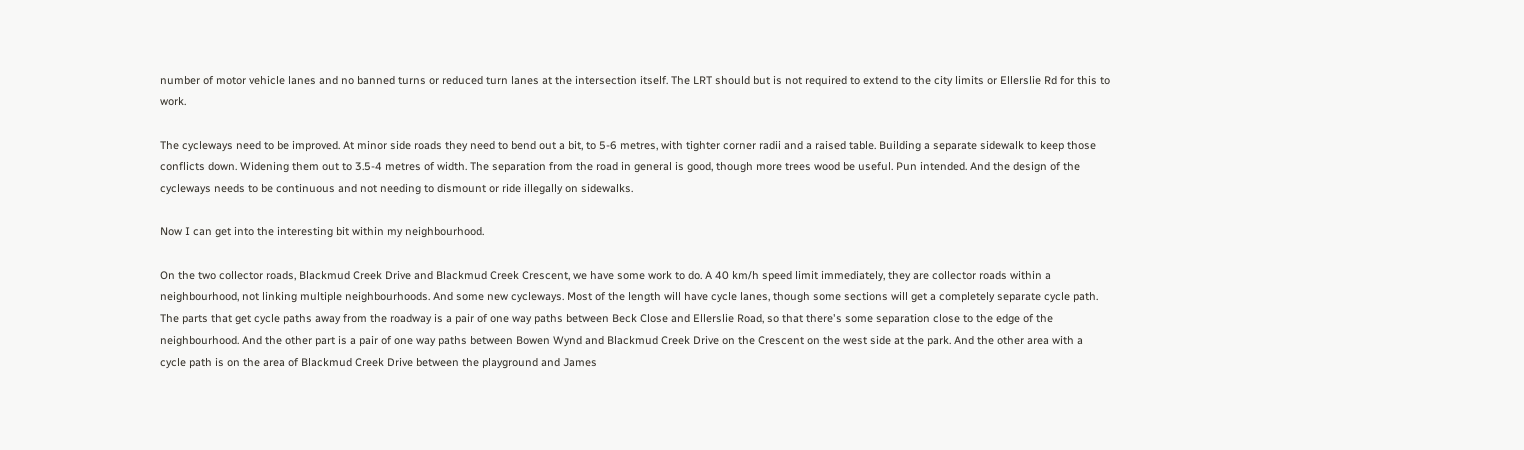number of motor vehicle lanes and no banned turns or reduced turn lanes at the intersection itself. The LRT should but is not required to extend to the city limits or Ellerslie Rd for this to work.

The cycleways need to be improved. At minor side roads they need to bend out a bit, to 5-6 metres, with tighter corner radii and a raised table. Building a separate sidewalk to keep those conflicts down. Widening them out to 3.5-4 metres of width. The separation from the road in general is good, though more trees wood be useful. Pun intended. And the design of the cycleways needs to be continuous and not needing to dismount or ride illegally on sidewalks.

Now I can get into the interesting bit within my neighbourhood.

On the two collector roads, Blackmud Creek Drive and Blackmud Creek Crescent, we have some work to do. A 40 km/h speed limit immediately, they are collector roads within a neighbourhood, not linking multiple neighbourhoods. And some new cycleways. Most of the length will have cycle lanes, though some sections will get a completely separate cycle path. The parts that get cycle paths away from the roadway is a pair of one way paths between Beck Close and Ellerslie Road, so that there's some separation close to the edge of the neighbourhood. And the other part is a pair of one way paths between Bowen Wynd and Blackmud Creek Drive on the Crescent on the west side at the park. And the other area with a cycle path is on the area of Blackmud Creek Drive between the playground and James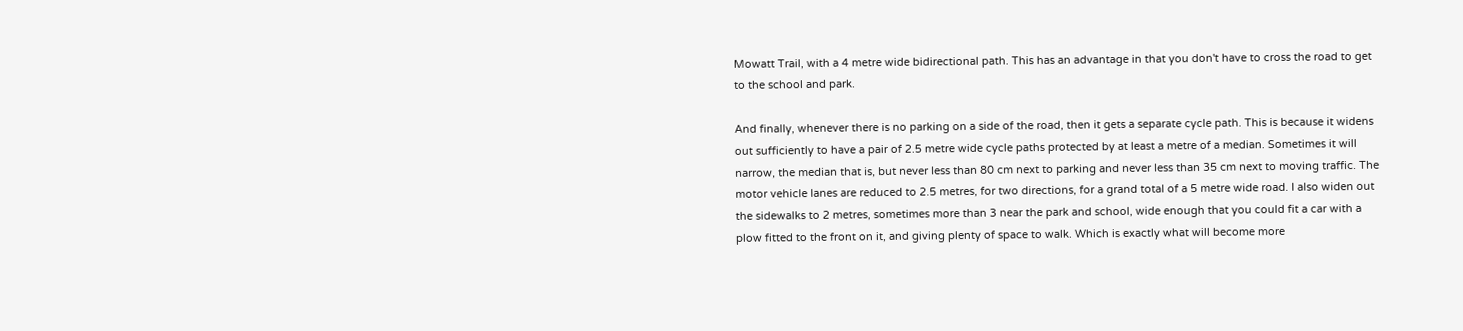Mowatt Trail, with a 4 metre wide bidirectional path. This has an advantage in that you don't have to cross the road to get to the school and park.

And finally, whenever there is no parking on a side of the road, then it gets a separate cycle path. This is because it widens out sufficiently to have a pair of 2.5 metre wide cycle paths protected by at least a metre of a median. Sometimes it will narrow, the median that is, but never less than 80 cm next to parking and never less than 35 cm next to moving traffic. The motor vehicle lanes are reduced to 2.5 metres, for two directions, for a grand total of a 5 metre wide road. I also widen out the sidewalks to 2 metres, sometimes more than 3 near the park and school, wide enough that you could fit a car with a plow fitted to the front on it, and giving plenty of space to walk. Which is exactly what will become more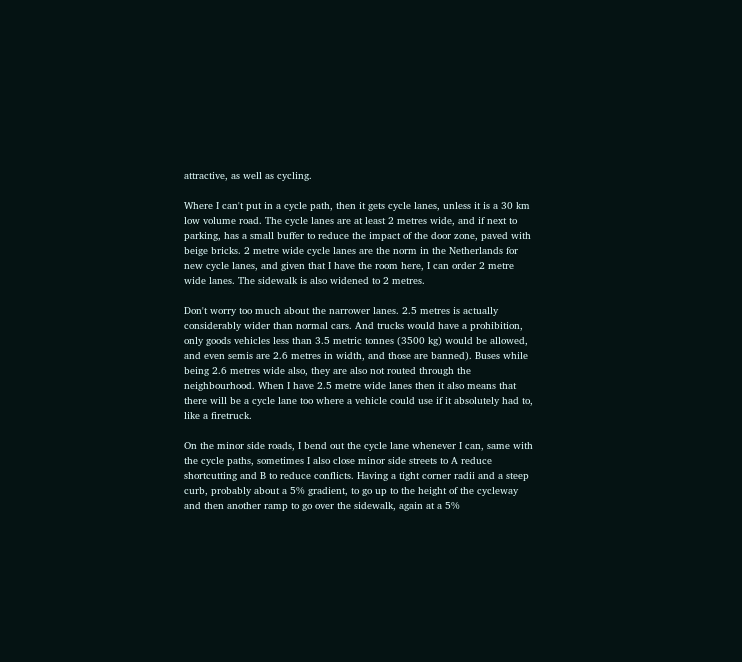attractive, as well as cycling.

Where I can't put in a cycle path, then it gets cycle lanes, unless it is a 30 km low volume road. The cycle lanes are at least 2 metres wide, and if next to parking, has a small buffer to reduce the impact of the door zone, paved with beige bricks. 2 metre wide cycle lanes are the norm in the Netherlands for new cycle lanes, and given that I have the room here, I can order 2 metre wide lanes. The sidewalk is also widened to 2 metres.

Don't worry too much about the narrower lanes. 2.5 metres is actually considerably wider than normal cars. And trucks would have a prohibition, only goods vehicles less than 3.5 metric tonnes (3500 kg) would be allowed, and even semis are 2.6 metres in width, and those are banned). Buses while being 2.6 metres wide also, they are also not routed through the neighbourhood. When I have 2.5 metre wide lanes then it also means that there will be a cycle lane too where a vehicle could use if it absolutely had to, like a firetruck.

On the minor side roads, I bend out the cycle lane whenever I can, same with the cycle paths, sometimes I also close minor side streets to A reduce shortcutting and B to reduce conflicts. Having a tight corner radii and a steep curb, probably about a 5% gradient, to go up to the height of the cycleway and then another ramp to go over the sidewalk, again at a 5%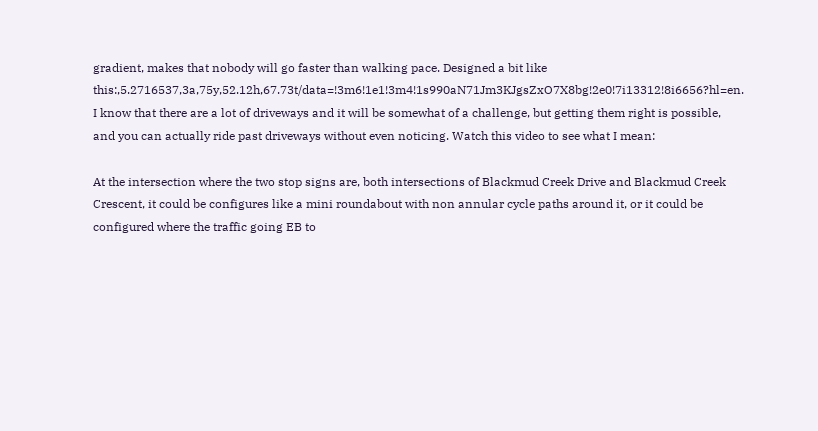gradient, makes that nobody will go faster than walking pace. Designed a bit like this:,5.2716537,3a,75y,52.12h,67.73t/data=!3m6!1e1!3m4!1s990aN71Jm3KJgsZxO7X8bg!2e0!7i13312!8i6656?hl=en. I know that there are a lot of driveways and it will be somewhat of a challenge, but getting them right is possible, and you can actually ride past driveways without even noticing. Watch this video to see what I mean:

At the intersection where the two stop signs are, both intersections of Blackmud Creek Drive and Blackmud Creek Crescent, it could be configures like a mini roundabout with non annular cycle paths around it, or it could be configured where the traffic going EB to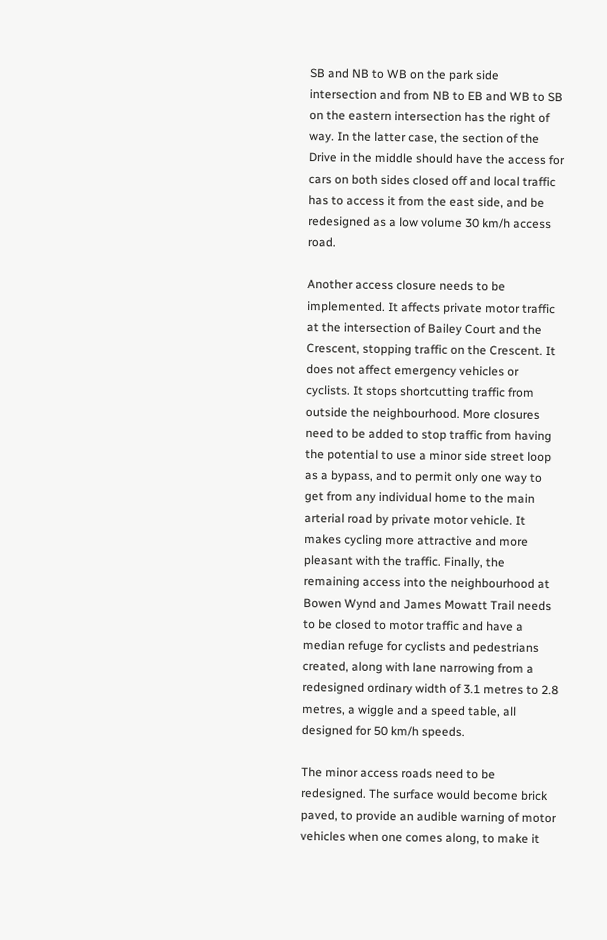SB and NB to WB on the park side intersection and from NB to EB and WB to SB on the eastern intersection has the right of way. In the latter case, the section of the Drive in the middle should have the access for cars on both sides closed off and local traffic has to access it from the east side, and be redesigned as a low volume 30 km/h access road.

Another access closure needs to be implemented. It affects private motor traffic at the intersection of Bailey Court and the Crescent, stopping traffic on the Crescent. It does not affect emergency vehicles or cyclists. It stops shortcutting traffic from outside the neighbourhood. More closures need to be added to stop traffic from having the potential to use a minor side street loop as a bypass, and to permit only one way to get from any individual home to the main arterial road by private motor vehicle. It makes cycling more attractive and more pleasant with the traffic. Finally, the remaining access into the neighbourhood at Bowen Wynd and James Mowatt Trail needs to be closed to motor traffic and have a median refuge for cyclists and pedestrians created, along with lane narrowing from a redesigned ordinary width of 3.1 metres to 2.8 metres, a wiggle and a speed table, all designed for 50 km/h speeds.

The minor access roads need to be redesigned. The surface would become brick paved, to provide an audible warning of motor vehicles when one comes along, to make it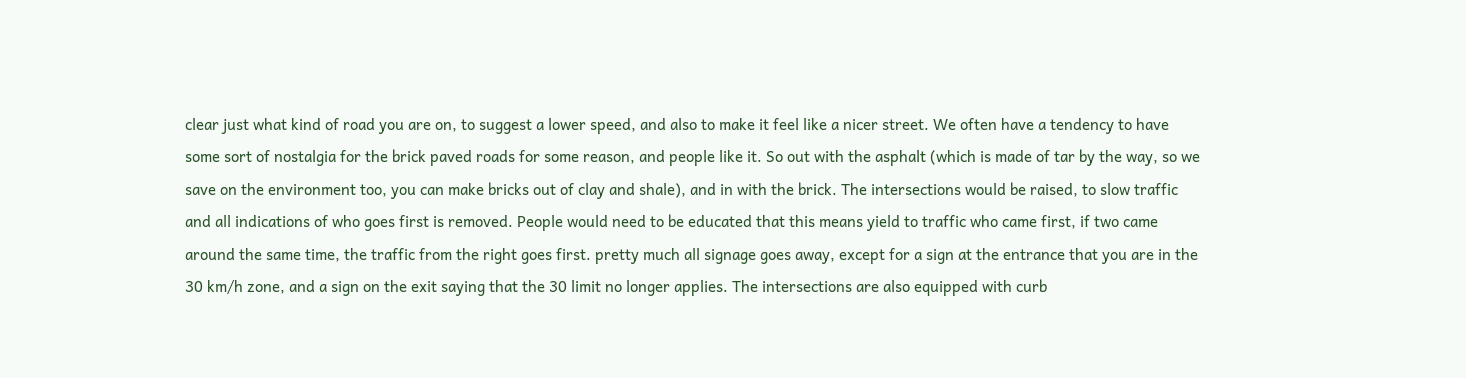clear just what kind of road you are on, to suggest a lower speed, and also to make it feel like a nicer street. We often have a tendency to have some sort of nostalgia for the brick paved roads for some reason, and people like it. So out with the asphalt (which is made of tar by the way, so we save on the environment too, you can make bricks out of clay and shale), and in with the brick. The intersections would be raised, to slow traffic and all indications of who goes first is removed. People would need to be educated that this means yield to traffic who came first, if two came around the same time, the traffic from the right goes first. pretty much all signage goes away, except for a sign at the entrance that you are in the 30 km/h zone, and a sign on the exit saying that the 30 limit no longer applies. The intersections are also equipped with curb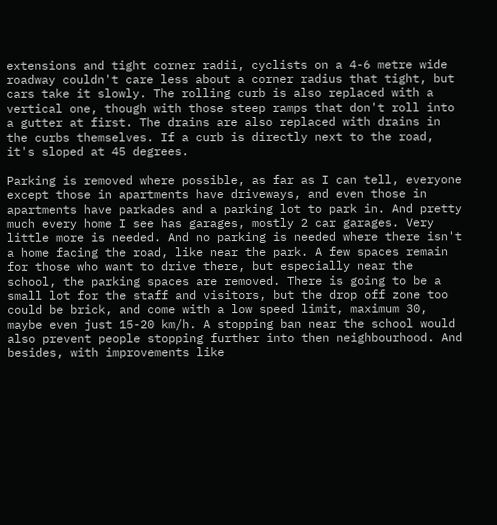extensions and tight corner radii, cyclists on a 4-6 metre wide roadway couldn't care less about a corner radius that tight, but cars take it slowly. The rolling curb is also replaced with a vertical one, though with those steep ramps that don't roll into a gutter at first. The drains are also replaced with drains in the curbs themselves. If a curb is directly next to the road, it's sloped at 45 degrees.

Parking is removed where possible, as far as I can tell, everyone except those in apartments have driveways, and even those in apartments have parkades and a parking lot to park in. And pretty much every home I see has garages, mostly 2 car garages. Very little more is needed. And no parking is needed where there isn't a home facing the road, like near the park. A few spaces remain for those who want to drive there, but especially near the school, the parking spaces are removed. There is going to be a small lot for the staff and visitors, but the drop off zone too could be brick, and come with a low speed limit, maximum 30, maybe even just 15-20 km/h. A stopping ban near the school would also prevent people stopping further into then neighbourhood. And besides, with improvements like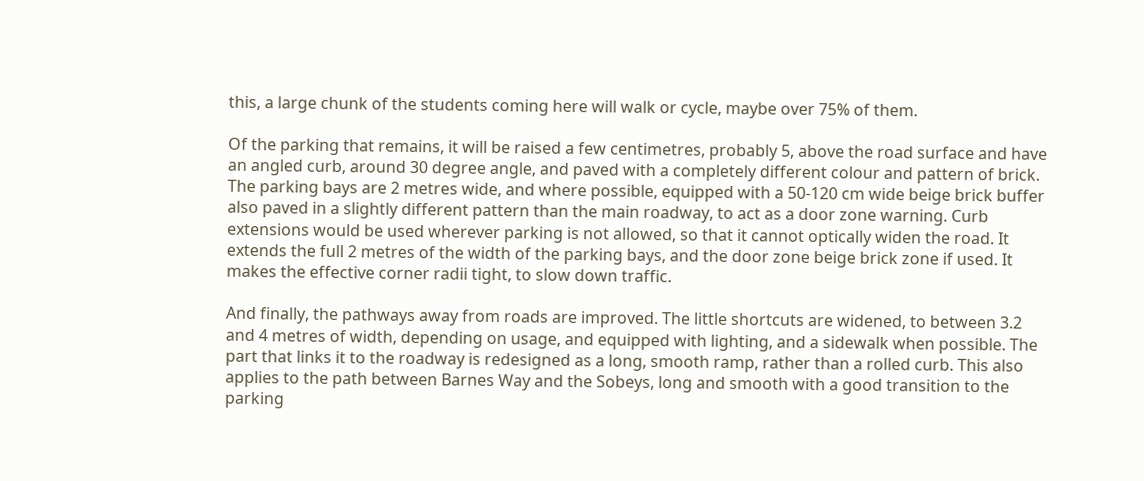this, a large chunk of the students coming here will walk or cycle, maybe over 75% of them.

Of the parking that remains, it will be raised a few centimetres, probably 5, above the road surface and have an angled curb, around 30 degree angle, and paved with a completely different colour and pattern of brick. The parking bays are 2 metres wide, and where possible, equipped with a 50-120 cm wide beige brick buffer also paved in a slightly different pattern than the main roadway, to act as a door zone warning. Curb extensions would be used wherever parking is not allowed, so that it cannot optically widen the road. It extends the full 2 metres of the width of the parking bays, and the door zone beige brick zone if used. It makes the effective corner radii tight, to slow down traffic.

And finally, the pathways away from roads are improved. The little shortcuts are widened, to between 3.2 and 4 metres of width, depending on usage, and equipped with lighting, and a sidewalk when possible. The part that links it to the roadway is redesigned as a long, smooth ramp, rather than a rolled curb. This also applies to the path between Barnes Way and the Sobeys, long and smooth with a good transition to the parking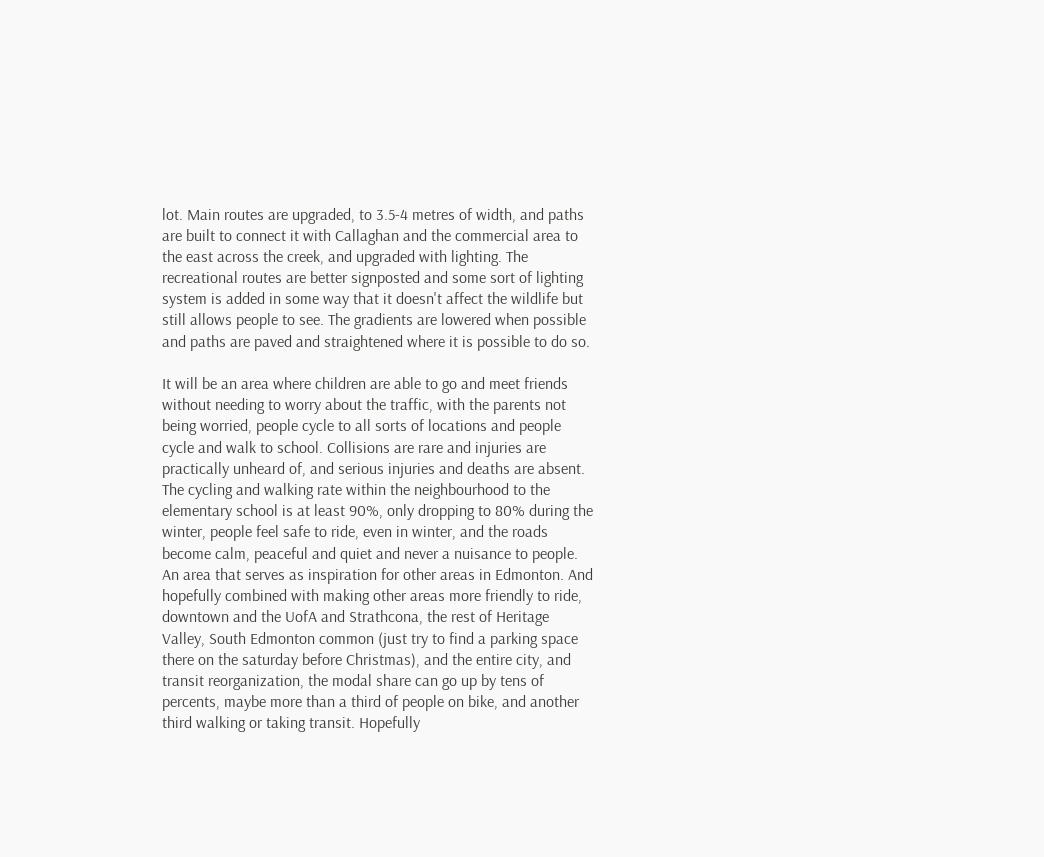lot. Main routes are upgraded, to 3.5-4 metres of width, and paths are built to connect it with Callaghan and the commercial area to the east across the creek, and upgraded with lighting. The recreational routes are better signposted and some sort of lighting system is added in some way that it doesn't affect the wildlife but still allows people to see. The gradients are lowered when possible and paths are paved and straightened where it is possible to do so.

It will be an area where children are able to go and meet friends without needing to worry about the traffic, with the parents not being worried, people cycle to all sorts of locations and people cycle and walk to school. Collisions are rare and injuries are practically unheard of, and serious injuries and deaths are absent. The cycling and walking rate within the neighbourhood to the elementary school is at least 90%, only dropping to 80% during the winter, people feel safe to ride, even in winter, and the roads become calm, peaceful and quiet and never a nuisance to people. An area that serves as inspiration for other areas in Edmonton. And hopefully combined with making other areas more friendly to ride, downtown and the UofA and Strathcona, the rest of Heritage Valley, South Edmonton common (just try to find a parking space there on the saturday before Christmas), and the entire city, and transit reorganization, the modal share can go up by tens of percents, maybe more than a third of people on bike, and another third walking or taking transit. Hopefully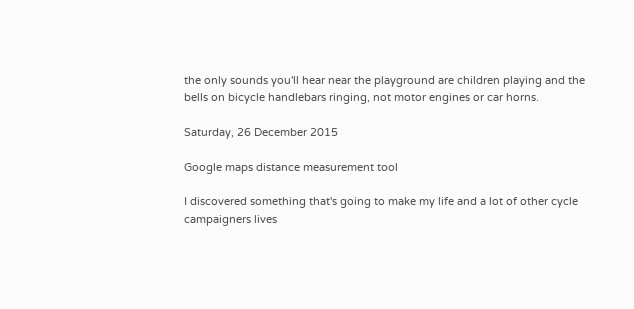the only sounds you'll hear near the playground are children playing and the bells on bicycle handlebars ringing, not motor engines or car horns.

Saturday, 26 December 2015

Google maps distance measurement tool

I discovered something that's going to make my life and a lot of other cycle campaigners lives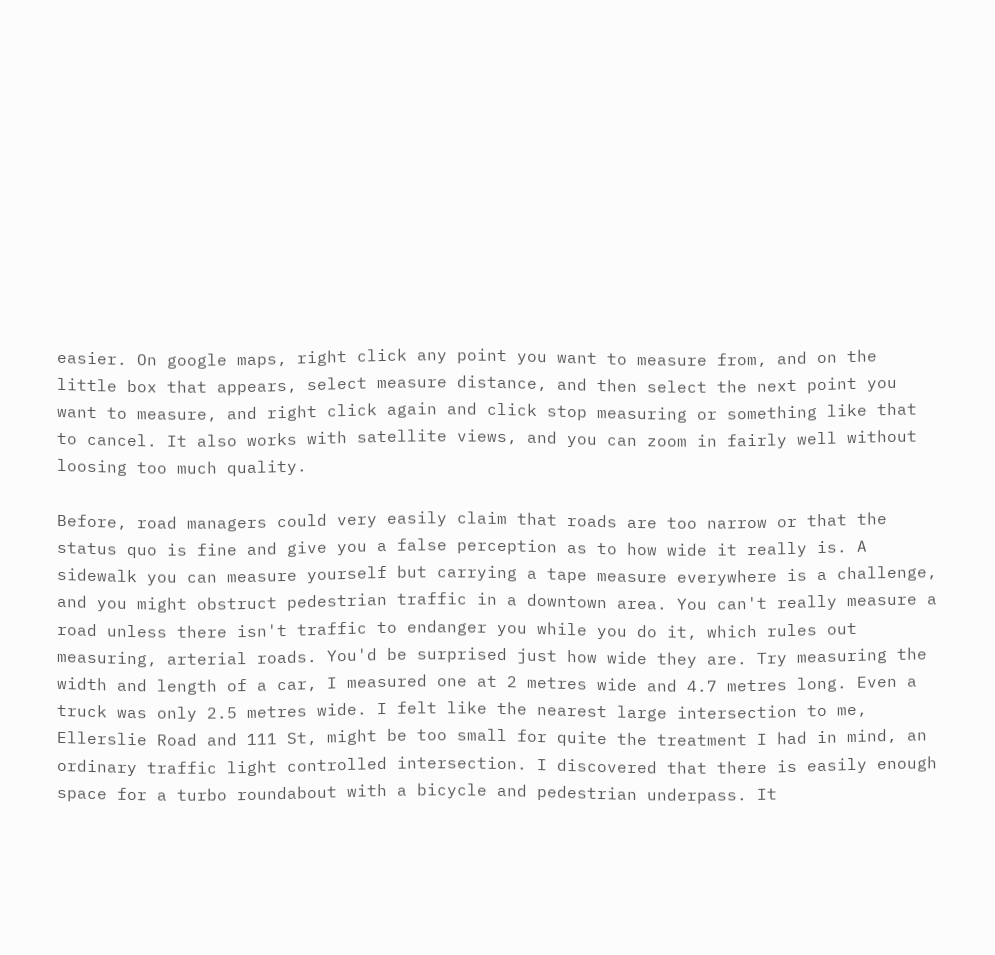easier. On google maps, right click any point you want to measure from, and on the little box that appears, select measure distance, and then select the next point you want to measure, and right click again and click stop measuring or something like that to cancel. It also works with satellite views, and you can zoom in fairly well without loosing too much quality.

Before, road managers could very easily claim that roads are too narrow or that the status quo is fine and give you a false perception as to how wide it really is. A sidewalk you can measure yourself but carrying a tape measure everywhere is a challenge, and you might obstruct pedestrian traffic in a downtown area. You can't really measure a road unless there isn't traffic to endanger you while you do it, which rules out measuring, arterial roads. You'd be surprised just how wide they are. Try measuring the width and length of a car, I measured one at 2 metres wide and 4.7 metres long. Even a truck was only 2.5 metres wide. I felt like the nearest large intersection to me, Ellerslie Road and 111 St, might be too small for quite the treatment I had in mind, an ordinary traffic light controlled intersection. I discovered that there is easily enough space for a turbo roundabout with a bicycle and pedestrian underpass. It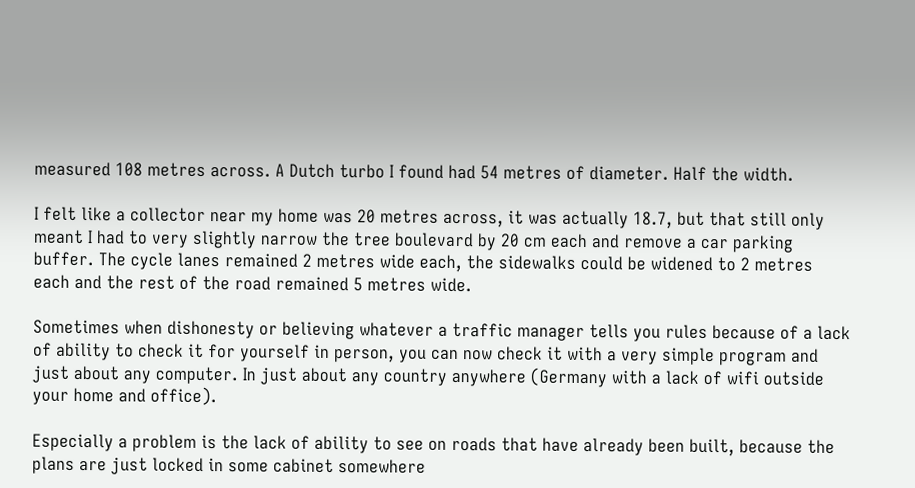measured 108 metres across. A Dutch turbo I found had 54 metres of diameter. Half the width.

I felt like a collector near my home was 20 metres across, it was actually 18.7, but that still only meant I had to very slightly narrow the tree boulevard by 20 cm each and remove a car parking buffer. The cycle lanes remained 2 metres wide each, the sidewalks could be widened to 2 metres each and the rest of the road remained 5 metres wide.

Sometimes when dishonesty or believing whatever a traffic manager tells you rules because of a lack of ability to check it for yourself in person, you can now check it with a very simple program and just about any computer. In just about any country anywhere (Germany with a lack of wifi outside your home and office).

Especially a problem is the lack of ability to see on roads that have already been built, because the plans are just locked in some cabinet somewhere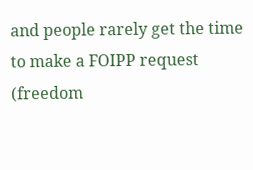and people rarely get the time to make a FOIPP request (freedom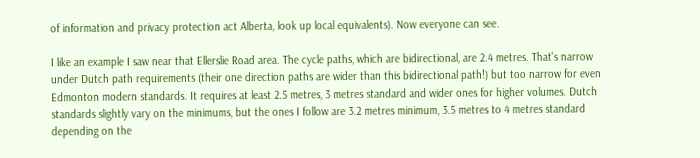of information and privacy protection act Alberta, look up local equivalents). Now everyone can see.

I like an example I saw near that Ellerslie Road area. The cycle paths, which are bidirectional, are 2.4 metres. That's narrow under Dutch path requirements (their one direction paths are wider than this bidirectional path!) but too narrow for even Edmonton modern standards. It requires at least 2.5 metres, 3 metres standard and wider ones for higher volumes. Dutch standards slightly vary on the minimums, but the ones I follow are 3.2 metres minimum, 3.5 metres to 4 metres standard depending on the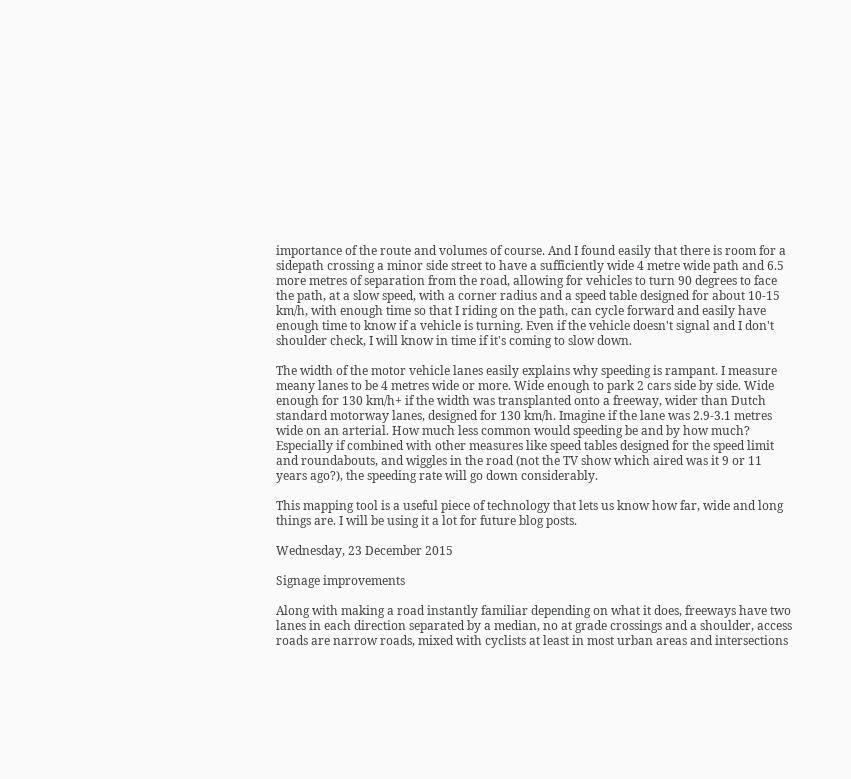importance of the route and volumes of course. And I found easily that there is room for a sidepath crossing a minor side street to have a sufficiently wide 4 metre wide path and 6.5 more metres of separation from the road, allowing for vehicles to turn 90 degrees to face the path, at a slow speed, with a corner radius and a speed table designed for about 10-15 km/h, with enough time so that I riding on the path, can cycle forward and easily have enough time to know if a vehicle is turning. Even if the vehicle doesn't signal and I don't shoulder check, I will know in time if it's coming to slow down.

The width of the motor vehicle lanes easily explains why speeding is rampant. I measure meany lanes to be 4 metres wide or more. Wide enough to park 2 cars side by side. Wide enough for 130 km/h+ if the width was transplanted onto a freeway, wider than Dutch standard motorway lanes, designed for 130 km/h. Imagine if the lane was 2.9-3.1 metres wide on an arterial. How much less common would speeding be and by how much? Especially if combined with other measures like speed tables designed for the speed limit and roundabouts, and wiggles in the road (not the TV show which aired was it 9 or 11 years ago?), the speeding rate will go down considerably.

This mapping tool is a useful piece of technology that lets us know how far, wide and long things are. I will be using it a lot for future blog posts.

Wednesday, 23 December 2015

Signage improvements

Along with making a road instantly familiar depending on what it does, freeways have two lanes in each direction separated by a median, no at grade crossings and a shoulder, access roads are narrow roads, mixed with cyclists at least in most urban areas and intersections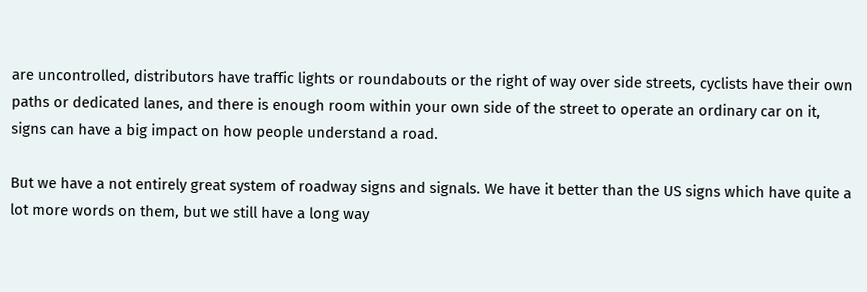are uncontrolled, distributors have traffic lights or roundabouts or the right of way over side streets, cyclists have their own paths or dedicated lanes, and there is enough room within your own side of the street to operate an ordinary car on it, signs can have a big impact on how people understand a road.

But we have a not entirely great system of roadway signs and signals. We have it better than the US signs which have quite a lot more words on them, but we still have a long way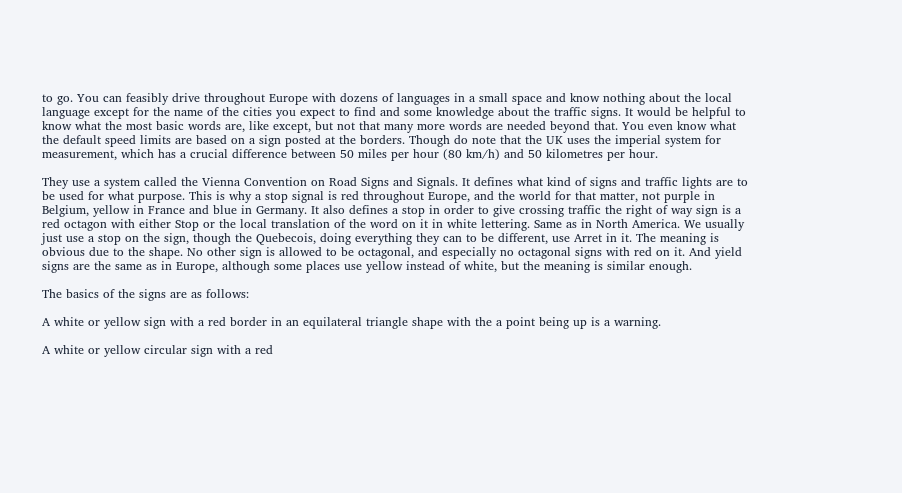to go. You can feasibly drive throughout Europe with dozens of languages in a small space and know nothing about the local language except for the name of the cities you expect to find and some knowledge about the traffic signs. It would be helpful to know what the most basic words are, like except, but not that many more words are needed beyond that. You even know what the default speed limits are based on a sign posted at the borders. Though do note that the UK uses the imperial system for measurement, which has a crucial difference between 50 miles per hour (80 km/h) and 50 kilometres per hour.

They use a system called the Vienna Convention on Road Signs and Signals. It defines what kind of signs and traffic lights are to be used for what purpose. This is why a stop signal is red throughout Europe, and the world for that matter, not purple in Belgium, yellow in France and blue in Germany. It also defines a stop in order to give crossing traffic the right of way sign is a red octagon with either Stop or the local translation of the word on it in white lettering. Same as in North America. We usually just use a stop on the sign, though the Quebecois, doing everything they can to be different, use Arret in it. The meaning is obvious due to the shape. No other sign is allowed to be octagonal, and especially no octagonal signs with red on it. And yield signs are the same as in Europe, although some places use yellow instead of white, but the meaning is similar enough.

The basics of the signs are as follows:

A white or yellow sign with a red border in an equilateral triangle shape with the a point being up is a warning.

A white or yellow circular sign with a red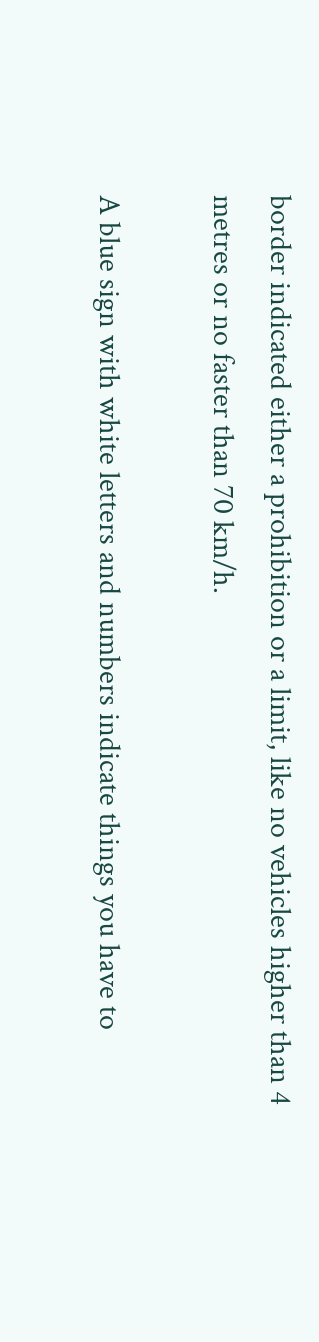border indicated either a prohibition or a limit, like no vehicles higher than 4 metres or no faster than 70 km/h.

A blue sign with white letters and numbers indicate things you have to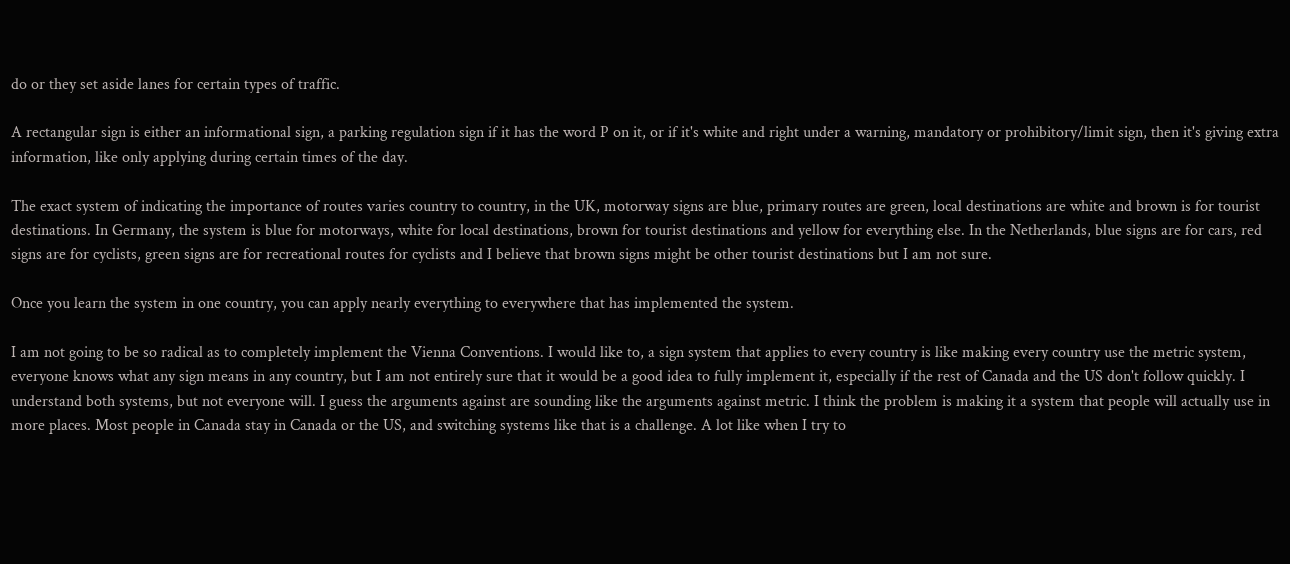do or they set aside lanes for certain types of traffic.

A rectangular sign is either an informational sign, a parking regulation sign if it has the word P on it, or if it's white and right under a warning, mandatory or prohibitory/limit sign, then it's giving extra information, like only applying during certain times of the day.

The exact system of indicating the importance of routes varies country to country, in the UK, motorway signs are blue, primary routes are green, local destinations are white and brown is for tourist destinations. In Germany, the system is blue for motorways, white for local destinations, brown for tourist destinations and yellow for everything else. In the Netherlands, blue signs are for cars, red signs are for cyclists, green signs are for recreational routes for cyclists and I believe that brown signs might be other tourist destinations but I am not sure.

Once you learn the system in one country, you can apply nearly everything to everywhere that has implemented the system.

I am not going to be so radical as to completely implement the Vienna Conventions. I would like to, a sign system that applies to every country is like making every country use the metric system, everyone knows what any sign means in any country, but I am not entirely sure that it would be a good idea to fully implement it, especially if the rest of Canada and the US don't follow quickly. I understand both systems, but not everyone will. I guess the arguments against are sounding like the arguments against metric. I think the problem is making it a system that people will actually use in more places. Most people in Canada stay in Canada or the US, and switching systems like that is a challenge. A lot like when I try to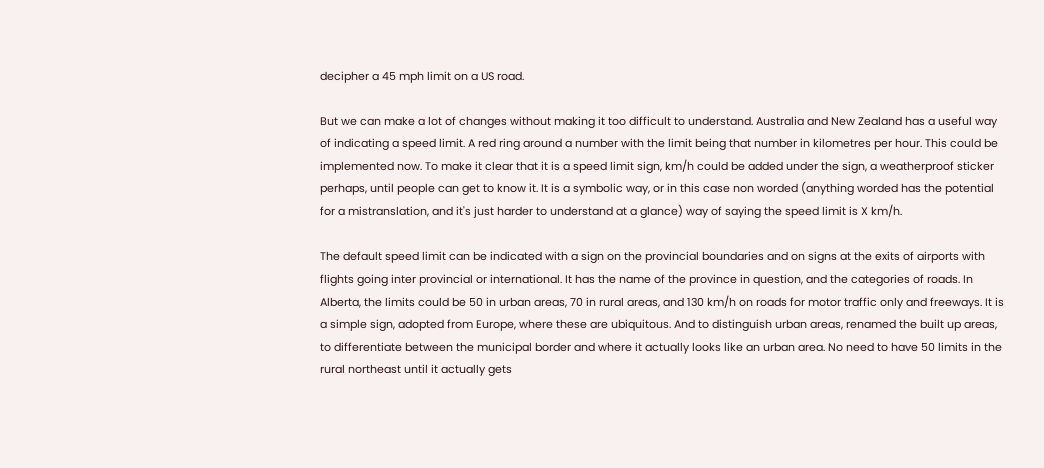decipher a 45 mph limit on a US road.

But we can make a lot of changes without making it too difficult to understand. Australia and New Zealand has a useful way of indicating a speed limit. A red ring around a number with the limit being that number in kilometres per hour. This could be implemented now. To make it clear that it is a speed limit sign, km/h could be added under the sign, a weatherproof sticker perhaps, until people can get to know it. It is a symbolic way, or in this case non worded (anything worded has the potential for a mistranslation, and it's just harder to understand at a glance) way of saying the speed limit is X km/h.

The default speed limit can be indicated with a sign on the provincial boundaries and on signs at the exits of airports with flights going inter provincial or international. It has the name of the province in question, and the categories of roads. In Alberta, the limits could be 50 in urban areas, 70 in rural areas, and 130 km/h on roads for motor traffic only and freeways. It is a simple sign, adopted from Europe, where these are ubiquitous. And to distinguish urban areas, renamed the built up areas, to differentiate between the municipal border and where it actually looks like an urban area. No need to have 50 limits in the rural northeast until it actually gets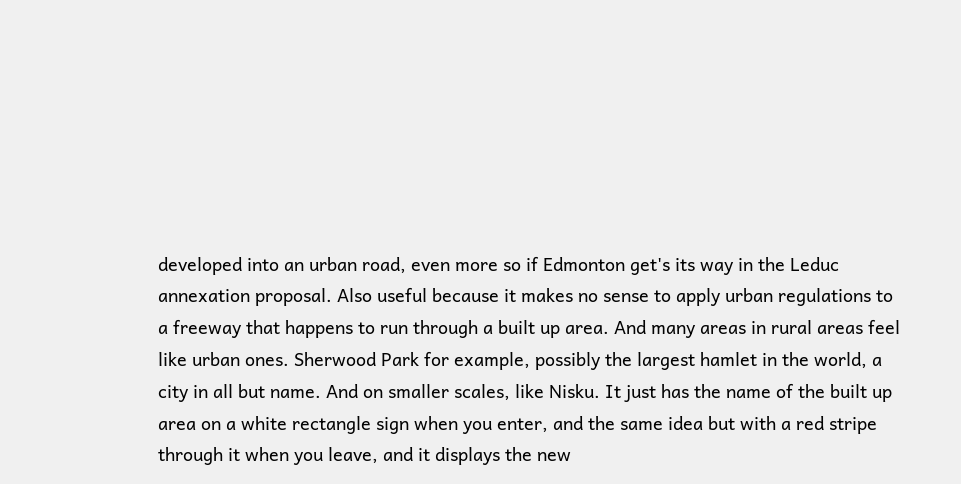developed into an urban road, even more so if Edmonton get's its way in the Leduc annexation proposal. Also useful because it makes no sense to apply urban regulations to a freeway that happens to run through a built up area. And many areas in rural areas feel like urban ones. Sherwood Park for example, possibly the largest hamlet in the world, a city in all but name. And on smaller scales, like Nisku. It just has the name of the built up area on a white rectangle sign when you enter, and the same idea but with a red stripe through it when you leave, and it displays the new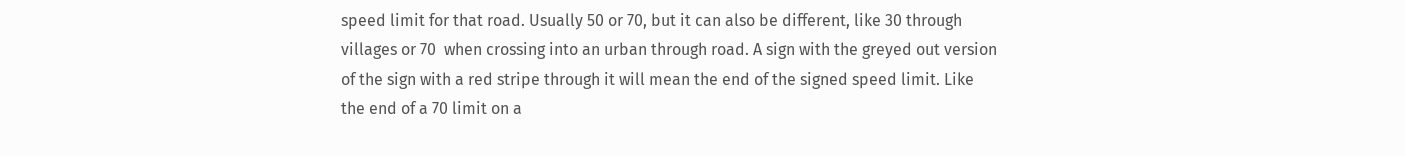speed limit for that road. Usually 50 or 70, but it can also be different, like 30 through villages or 70  when crossing into an urban through road. A sign with the greyed out version of the sign with a red stripe through it will mean the end of the signed speed limit. Like the end of a 70 limit on a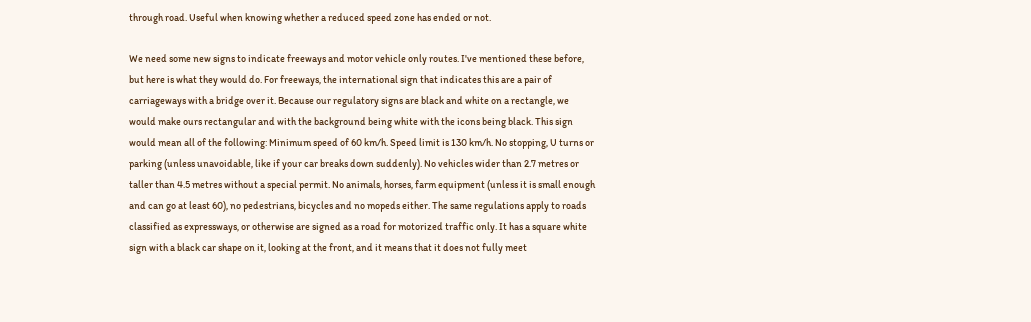through road. Useful when knowing whether a reduced speed zone has ended or not.

We need some new signs to indicate freeways and motor vehicle only routes. I've mentioned these before, but here is what they would do. For freeways, the international sign that indicates this are a pair of carriageways with a bridge over it. Because our regulatory signs are black and white on a rectangle, we would make ours rectangular and with the background being white with the icons being black. This sign would mean all of the following: Minimum speed of 60 km/h. Speed limit is 130 km/h. No stopping, U turns or parking (unless unavoidable, like if your car breaks down suddenly). No vehicles wider than 2.7 metres or taller than 4.5 metres without a special permit. No animals, horses, farm equipment (unless it is small enough and can go at least 60), no pedestrians, bicycles and no mopeds either. The same regulations apply to roads classified as expressways, or otherwise are signed as a road for motorized traffic only. It has a square white sign with a black car shape on it, looking at the front, and it means that it does not fully meet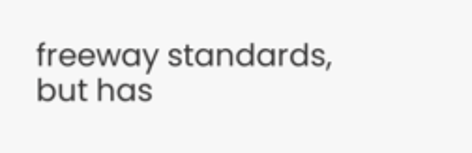freeway standards, but has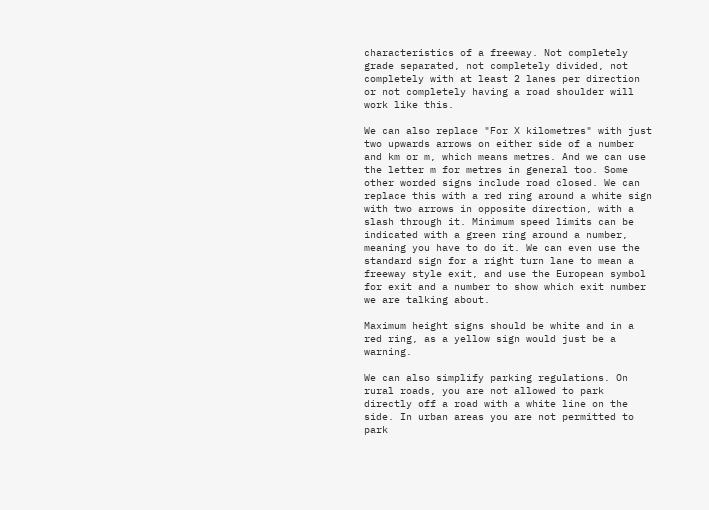characteristics of a freeway. Not completely grade separated, not completely divided, not completely with at least 2 lanes per direction or not completely having a road shoulder will work like this.

We can also replace "For X kilometres" with just two upwards arrows on either side of a number and km or m, which means metres. And we can use the letter m for metres in general too. Some other worded signs include road closed. We can replace this with a red ring around a white sign with two arrows in opposite direction, with a slash through it. Minimum speed limits can be indicated with a green ring around a number, meaning you have to do it. We can even use the standard sign for a right turn lane to mean a freeway style exit, and use the European symbol for exit and a number to show which exit number we are talking about.

Maximum height signs should be white and in a red ring, as a yellow sign would just be a warning.

We can also simplify parking regulations. On rural roads, you are not allowed to park directly off a road with a white line on the side. In urban areas you are not permitted to park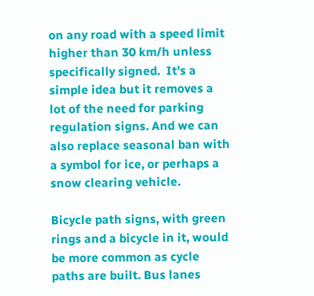on any road with a speed limit higher than 30 km/h unless specifically signed.  It's a simple idea but it removes a lot of the need for parking regulation signs. And we can also replace seasonal ban with a symbol for ice, or perhaps a snow clearing vehicle.

Bicycle path signs, with green rings and a bicycle in it, would be more common as cycle paths are built. Bus lanes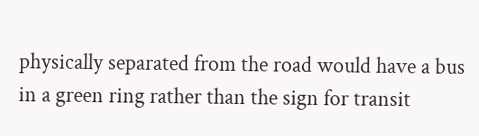physically separated from the road would have a bus in a green ring rather than the sign for transit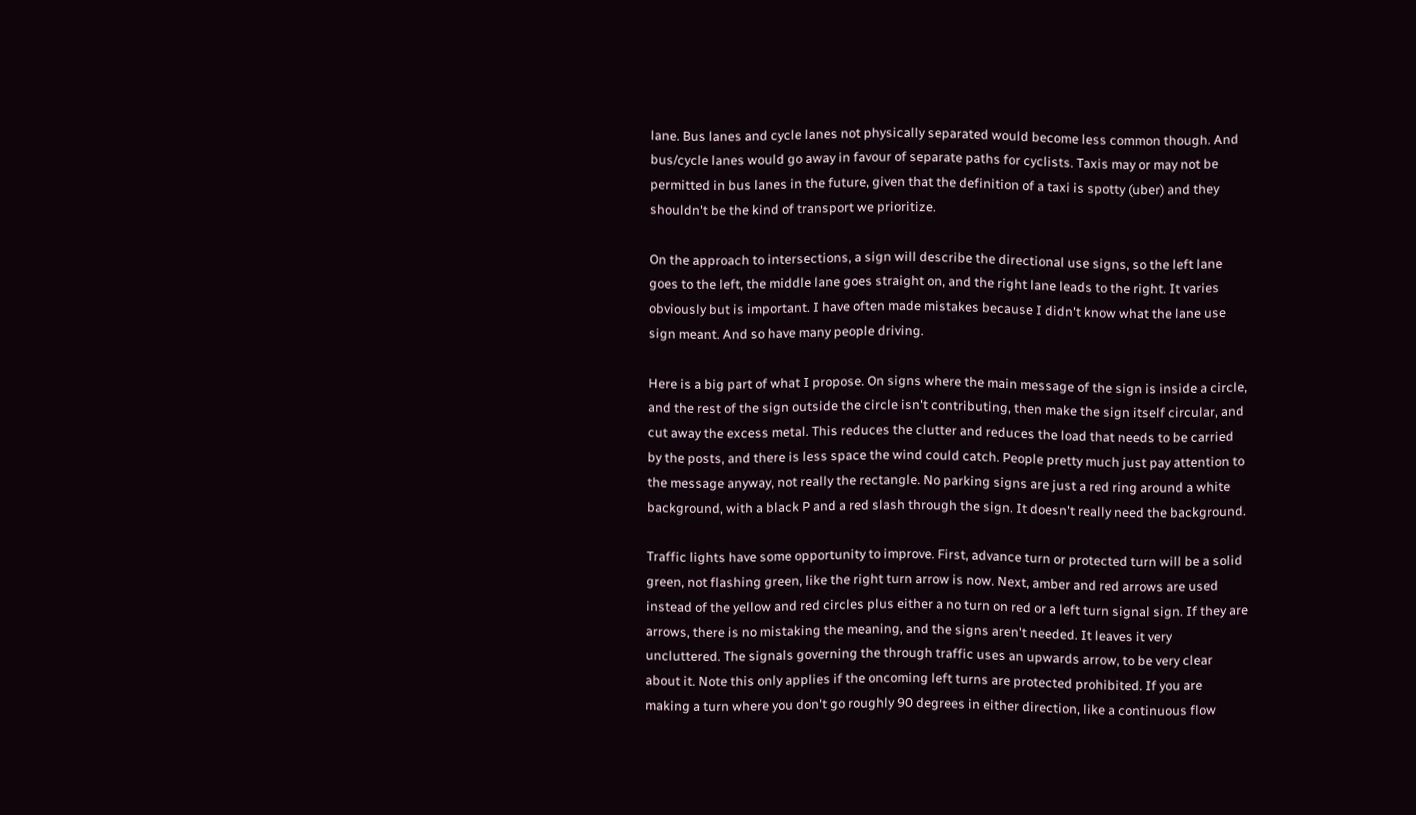lane. Bus lanes and cycle lanes not physically separated would become less common though. And bus/cycle lanes would go away in favour of separate paths for cyclists. Taxis may or may not be permitted in bus lanes in the future, given that the definition of a taxi is spotty (uber) and they shouldn't be the kind of transport we prioritize.

On the approach to intersections, a sign will describe the directional use signs, so the left lane goes to the left, the middle lane goes straight on, and the right lane leads to the right. It varies obviously but is important. I have often made mistakes because I didn't know what the lane use sign meant. And so have many people driving.

Here is a big part of what I propose. On signs where the main message of the sign is inside a circle, and the rest of the sign outside the circle isn't contributing, then make the sign itself circular, and cut away the excess metal. This reduces the clutter and reduces the load that needs to be carried by the posts, and there is less space the wind could catch. People pretty much just pay attention to the message anyway, not really the rectangle. No parking signs are just a red ring around a white background, with a black P and a red slash through the sign. It doesn't really need the background.

Traffic lights have some opportunity to improve. First, advance turn or protected turn will be a solid green, not flashing green, like the right turn arrow is now. Next, amber and red arrows are used instead of the yellow and red circles plus either a no turn on red or a left turn signal sign. If they are arrows, there is no mistaking the meaning, and the signs aren't needed. It leaves it very uncluttered. The signals governing the through traffic uses an upwards arrow, to be very clear about it. Note this only applies if the oncoming left turns are protected prohibited. If you are making a turn where you don't go roughly 90 degrees in either direction, like a continuous flow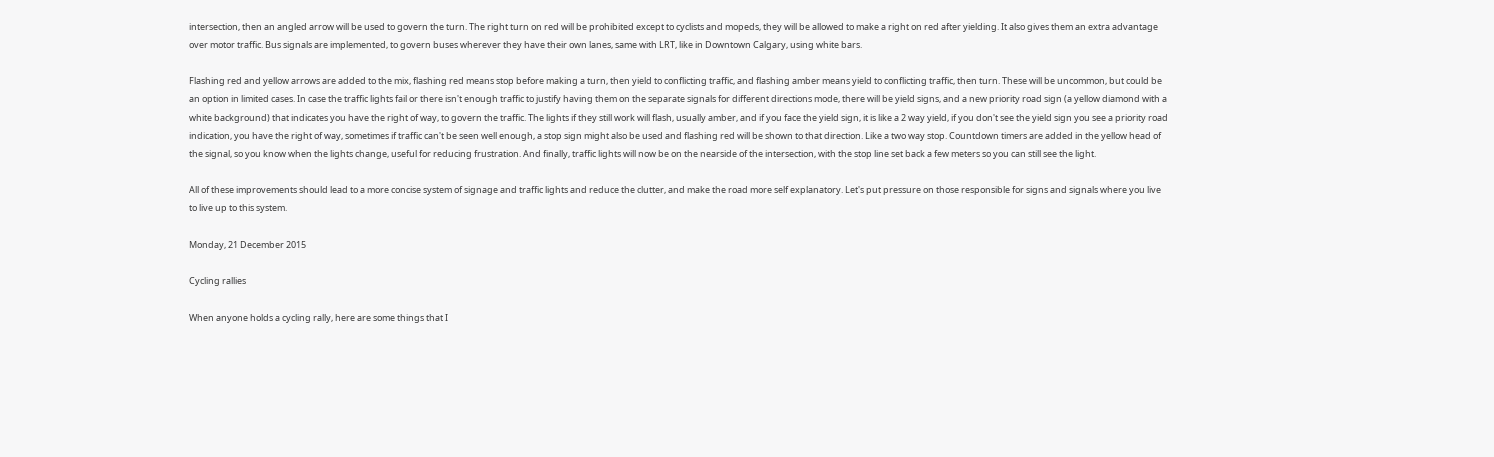intersection, then an angled arrow will be used to govern the turn. The right turn on red will be prohibited except to cyclists and mopeds, they will be allowed to make a right on red after yielding. It also gives them an extra advantage over motor traffic. Bus signals are implemented, to govern buses wherever they have their own lanes, same with LRT, like in Downtown Calgary, using white bars.

Flashing red and yellow arrows are added to the mix, flashing red means stop before making a turn, then yield to conflicting traffic, and flashing amber means yield to conflicting traffic, then turn. These will be uncommon, but could be an option in limited cases. In case the traffic lights fail or there isn't enough traffic to justify having them on the separate signals for different directions mode, there will be yield signs, and a new priority road sign (a yellow diamond with a white background) that indicates you have the right of way, to govern the traffic. The lights if they still work will flash, usually amber, and if you face the yield sign, it is like a 2 way yield, if you don't see the yield sign you see a priority road indication, you have the right of way, sometimes if traffic can't be seen well enough, a stop sign might also be used and flashing red will be shown to that direction. Like a two way stop. Countdown timers are added in the yellow head of the signal, so you know when the lights change, useful for reducing frustration. And finally, traffic lights will now be on the nearside of the intersection, with the stop line set back a few meters so you can still see the light.

All of these improvements should lead to a more concise system of signage and traffic lights and reduce the clutter, and make the road more self explanatory. Let's put pressure on those responsible for signs and signals where you live to live up to this system.

Monday, 21 December 2015

Cycling rallies

When anyone holds a cycling rally, here are some things that I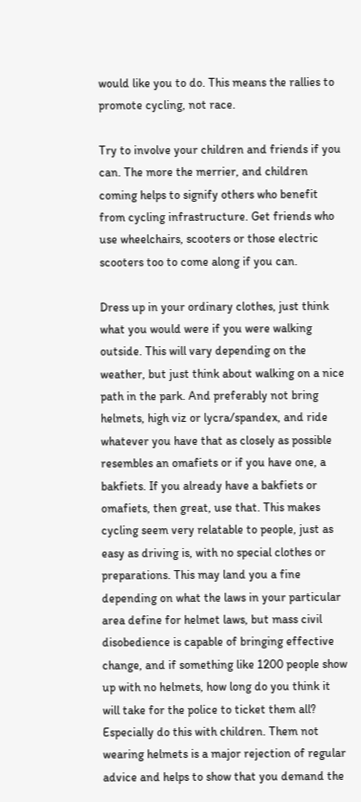would like you to do. This means the rallies to promote cycling, not race.

Try to involve your children and friends if you can. The more the merrier, and children coming helps to signify others who benefit from cycling infrastructure. Get friends who use wheelchairs, scooters or those electric scooters too to come along if you can.

Dress up in your ordinary clothes, just think what you would were if you were walking outside. This will vary depending on the weather, but just think about walking on a nice path in the park. And preferably not bring helmets, high viz or lycra/spandex, and ride whatever you have that as closely as possible resembles an omafiets or if you have one, a bakfiets. If you already have a bakfiets or omafiets, then great, use that. This makes cycling seem very relatable to people, just as easy as driving is, with no special clothes or preparations. This may land you a fine depending on what the laws in your particular area define for helmet laws, but mass civil disobedience is capable of bringing effective change, and if something like 1200 people show up with no helmets, how long do you think it will take for the police to ticket them all? Especially do this with children. Them not wearing helmets is a major rejection of regular advice and helps to show that you demand the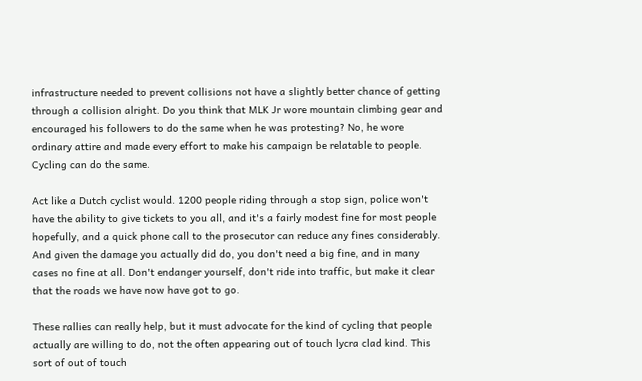infrastructure needed to prevent collisions not have a slightly better chance of getting through a collision alright. Do you think that MLK Jr wore mountain climbing gear and encouraged his followers to do the same when he was protesting? No, he wore ordinary attire and made every effort to make his campaign be relatable to people. Cycling can do the same.

Act like a Dutch cyclist would. 1200 people riding through a stop sign, police won't have the ability to give tickets to you all, and it's a fairly modest fine for most people hopefully, and a quick phone call to the prosecutor can reduce any fines considerably. And given the damage you actually did do, you don't need a big fine, and in many cases no fine at all. Don't endanger yourself, don't ride into traffic, but make it clear that the roads we have now have got to go.

These rallies can really help, but it must advocate for the kind of cycling that people actually are willing to do, not the often appearing out of touch lycra clad kind. This sort of out of touch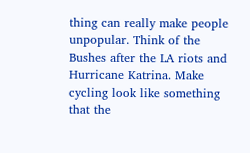thing can really make people unpopular. Think of the Bushes after the LA riots and Hurricane Katrina. Make cycling look like something that the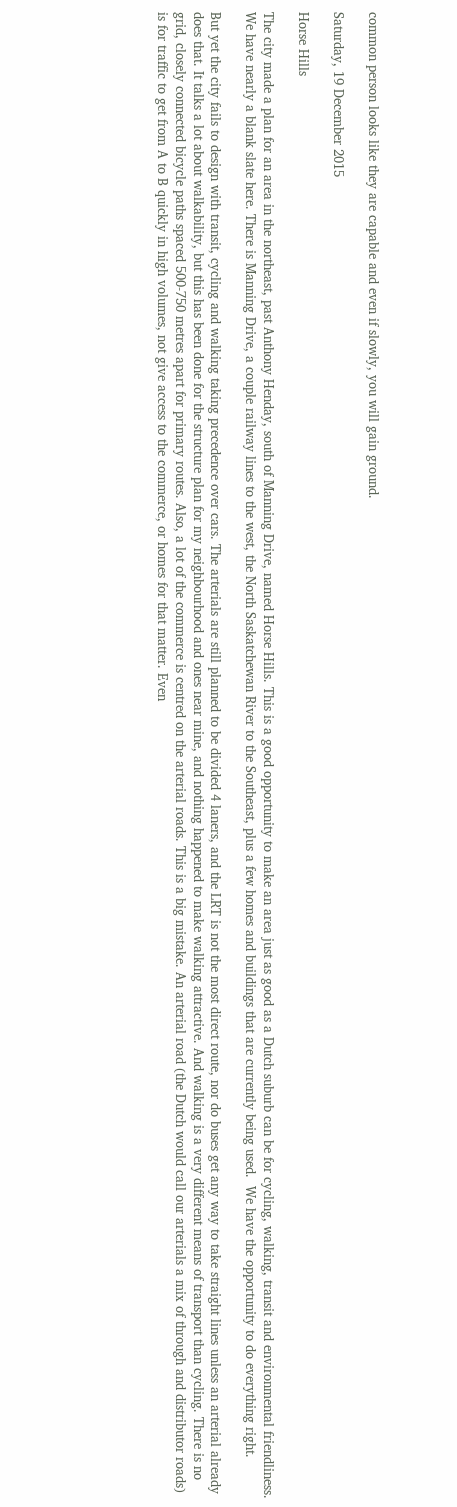common person looks like they are capable and even if slowly, you will gain ground.

Saturday, 19 December 2015

Horse Hills

The city made a plan for an area in the northeast, past Anthony Henday, south of Manning Drive, named Horse Hills. This is a good opportunity to make an area just as good as a Dutch suburb can be for cycling, walking, transit and environmental friendliness. We have nearly a blank slate here. There is Manning Drive, a couple railway lines to the west, the North Saskatchewan River to the Southeast, plus a few homes and buildings that are currently being used.  We have the opportunity to do everything right.

But yet the city fails to design with transit, cycling and walking taking precedence over cars. The arterials are still planned to be divided 4 laners, and the LRT is not the most direct route, nor do buses get any way to take straight lines unless an arterial already does that. It talks a lot about walkability, but this has been done for the structure plan for my neighbourhood and ones near mine, and nothing happened to make walking attractive. And walking is a very different means of transport than cycling. There is no grid, closely connected bicycle paths spaced 500-750 metres apart for primary routes. Also, a lot of the commerce is centred on the arterial roads. This is a big mistake. An arterial road (the Dutch would call our arterials a mix of through and distributor roads) is for traffic to get from A to B quickly in high volumes, not give access to the commerce, or homes for that matter. Even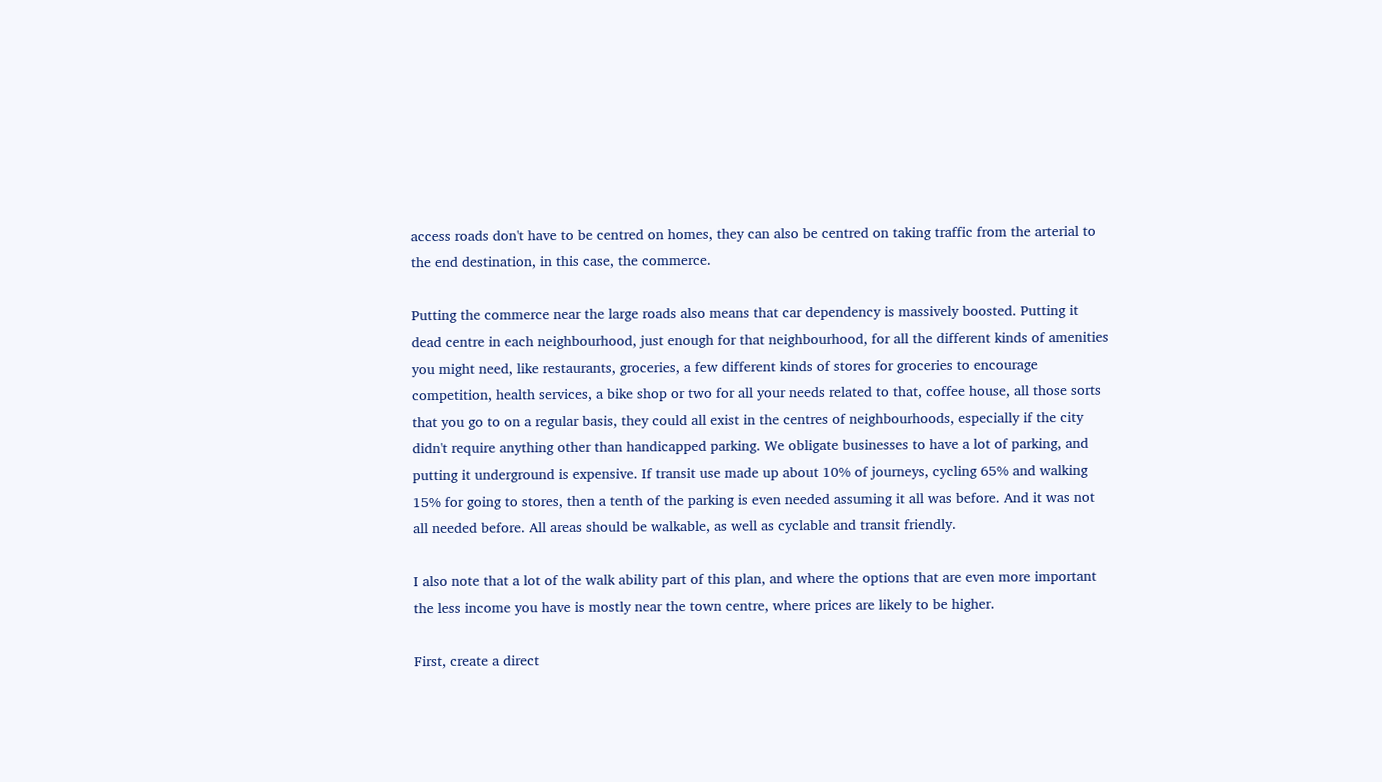access roads don't have to be centred on homes, they can also be centred on taking traffic from the arterial to the end destination, in this case, the commerce.

Putting the commerce near the large roads also means that car dependency is massively boosted. Putting it dead centre in each neighbourhood, just enough for that neighbourhood, for all the different kinds of amenities you might need, like restaurants, groceries, a few different kinds of stores for groceries to encourage competition, health services, a bike shop or two for all your needs related to that, coffee house, all those sorts that you go to on a regular basis, they could all exist in the centres of neighbourhoods, especially if the city didn't require anything other than handicapped parking. We obligate businesses to have a lot of parking, and putting it underground is expensive. If transit use made up about 10% of journeys, cycling 65% and walking 15% for going to stores, then a tenth of the parking is even needed assuming it all was before. And it was not all needed before. All areas should be walkable, as well as cyclable and transit friendly.

I also note that a lot of the walk ability part of this plan, and where the options that are even more important the less income you have is mostly near the town centre, where prices are likely to be higher.

First, create a direct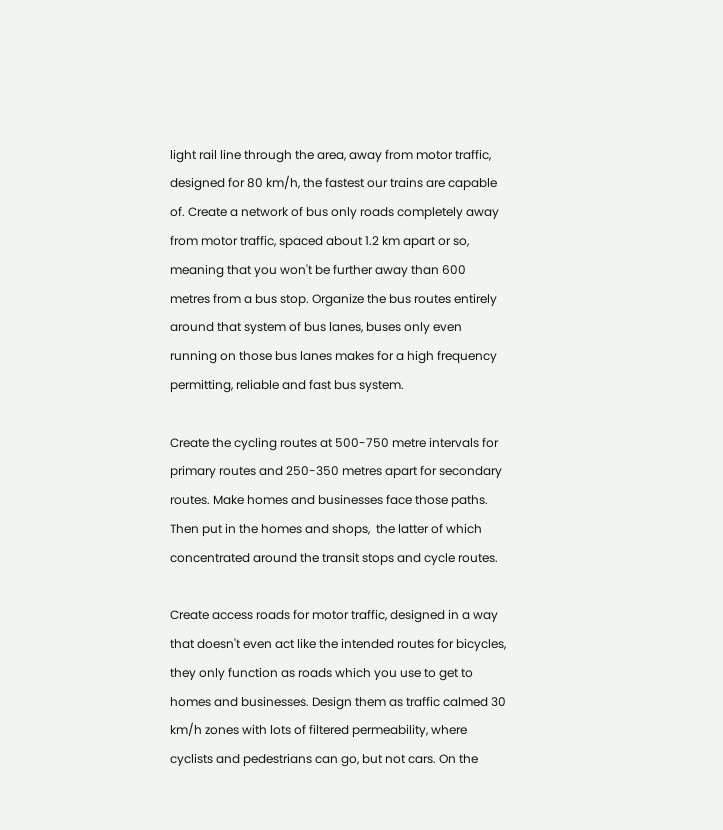light rail line through the area, away from motor traffic, designed for 80 km/h, the fastest our trains are capable of. Create a network of bus only roads completely away from motor traffic, spaced about 1.2 km apart or so, meaning that you won't be further away than 600 metres from a bus stop. Organize the bus routes entirely around that system of bus lanes, buses only even running on those bus lanes makes for a high frequency permitting, reliable and fast bus system.

Create the cycling routes at 500-750 metre intervals for primary routes and 250-350 metres apart for secondary routes. Make homes and businesses face those paths. Then put in the homes and shops,  the latter of which concentrated around the transit stops and cycle routes.

Create access roads for motor traffic, designed in a way that doesn't even act like the intended routes for bicycles, they only function as roads which you use to get to homes and businesses. Design them as traffic calmed 30 km/h zones with lots of filtered permeability, where cyclists and pedestrians can go, but not cars. On the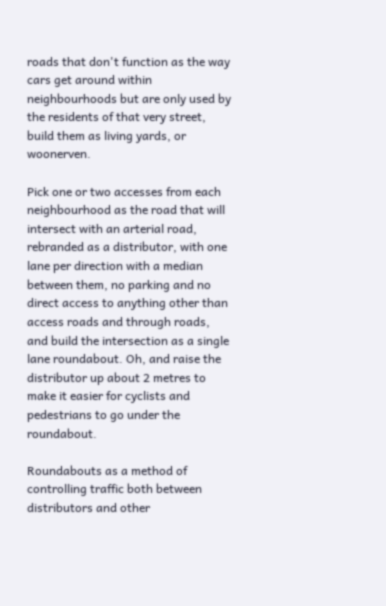roads that don't function as the way cars get around within neighbourhoods but are only used by the residents of that very street, build them as living yards, or woonerven.

Pick one or two accesses from each neighbourhood as the road that will intersect with an arterial road, rebranded as a distributor, with one lane per direction with a median between them, no parking and no direct access to anything other than access roads and through roads, and build the intersection as a single lane roundabout. Oh, and raise the distributor up about 2 metres to make it easier for cyclists and pedestrians to go under the roundabout.

Roundabouts as a method of controlling traffic both between distributors and other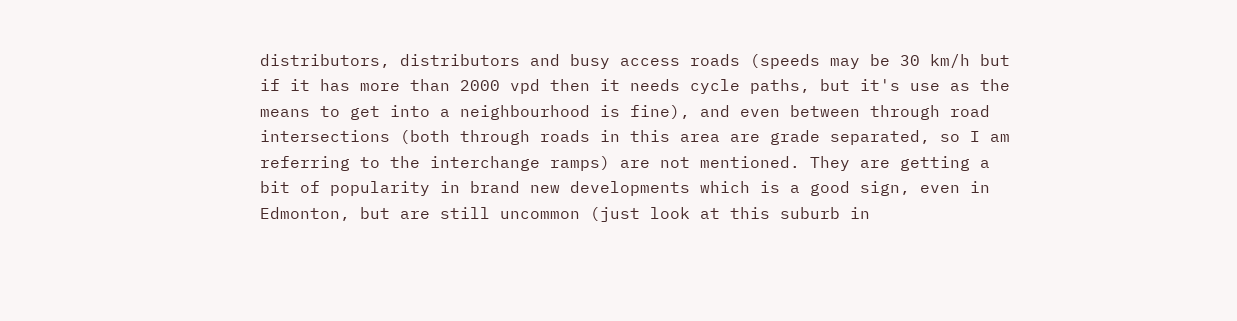distributors, distributors and busy access roads (speeds may be 30 km/h but if it has more than 2000 vpd then it needs cycle paths, but it's use as the means to get into a neighbourhood is fine), and even between through road intersections (both through roads in this area are grade separated, so I am referring to the interchange ramps) are not mentioned. They are getting a bit of popularity in brand new developments which is a good sign, even in Edmonton, but are still uncommon (just look at this suburb in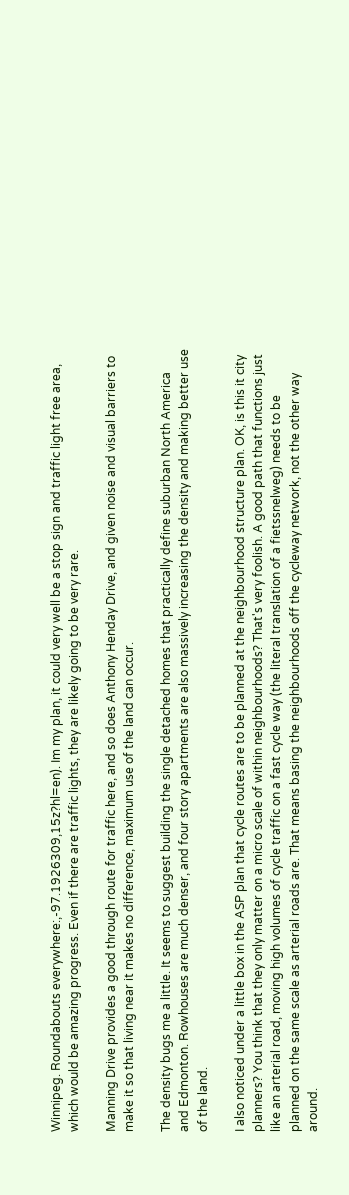Winnipeg. Roundabouts everywhere:,-97.1926309,15z?hl=en). Im my plan, it could very well be a stop sign and traffic light free area, which would be amazing progress. Even if there are traffic lights, they are likely going to be very rare.

Manning Drive provides a good through route for traffic here, and so does Anthony Henday Drive, and given noise and visual barriers to make it so that living near it makes no difference, maximum use of the land can occur.

The density bugs me a little. It seems to suggest building the single detached homes that practically define suburban North America and Edmonton. Rowhouses are much denser, and four story apartments are also massively increasing the density and making better use of the land.

I also noticed under a little box in the ASP plan that cycle routes are to be planned at the neighbourhood structure plan. OK, is this it city planners? You think that they only matter on a micro scale of within neighbourhoods? That's very foolish. A good path that functions just like an arterial road, moving high volumes of cycle traffic on a fast cycle way (the literal translation of a fietssnelweg) needs to be planned on the same scale as arterial roads are. That means basing the neighbourhoods off the cycleway network, not the other way around.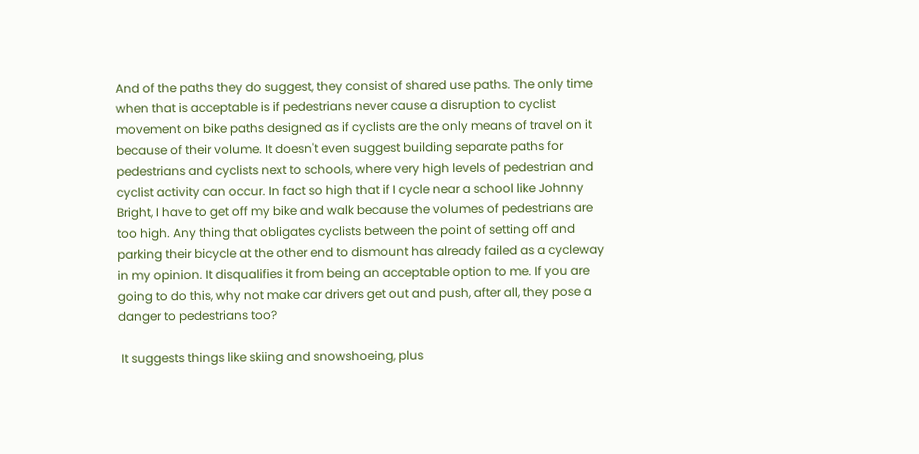And of the paths they do suggest, they consist of shared use paths. The only time when that is acceptable is if pedestrians never cause a disruption to cyclist movement on bike paths designed as if cyclists are the only means of travel on it because of their volume. It doesn't even suggest building separate paths for pedestrians and cyclists next to schools, where very high levels of pedestrian and cyclist activity can occur. In fact so high that if I cycle near a school like Johnny Bright, I have to get off my bike and walk because the volumes of pedestrians are too high. Any thing that obligates cyclists between the point of setting off and parking their bicycle at the other end to dismount has already failed as a cycleway in my opinion. It disqualifies it from being an acceptable option to me. If you are going to do this, why not make car drivers get out and push, after all, they pose a danger to pedestrians too?

 It suggests things like skiing and snowshoeing, plus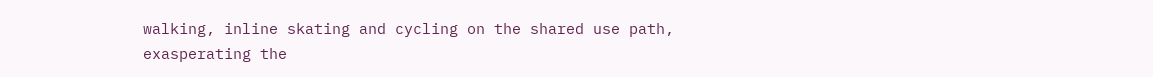walking, inline skating and cycling on the shared use path, exasperating the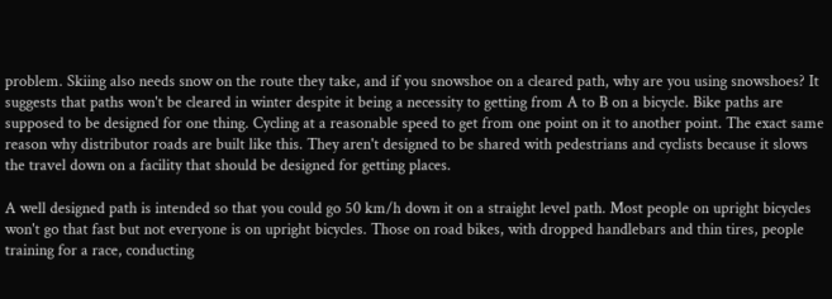problem. Skiing also needs snow on the route they take, and if you snowshoe on a cleared path, why are you using snowshoes? It suggests that paths won't be cleared in winter despite it being a necessity to getting from A to B on a bicycle. Bike paths are supposed to be designed for one thing. Cycling at a reasonable speed to get from one point on it to another point. The exact same reason why distributor roads are built like this. They aren't designed to be shared with pedestrians and cyclists because it slows the travel down on a facility that should be designed for getting places.

A well designed path is intended so that you could go 50 km/h down it on a straight level path. Most people on upright bicycles won't go that fast but not everyone is on upright bicycles. Those on road bikes, with dropped handlebars and thin tires, people training for a race, conducting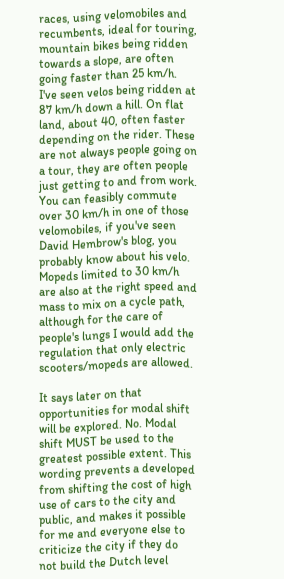races, using velomobiles and recumbents, ideal for touring, mountain bikes being ridden towards a slope, are often going faster than 25 km/h. I've seen velos being ridden at 87 km/h down a hill. On flat land, about 40, often faster depending on the rider. These are not always people going on a tour, they are often people just getting to and from work. You can feasibly commute over 30 km/h in one of those velomobiles, if you've seen David Hembrow's blog, you probably know about his velo. Mopeds limited to 30 km/h are also at the right speed and mass to mix on a cycle path, although for the care of people's lungs I would add the regulation that only electric scooters/mopeds are allowed.

It says later on that opportunities for modal shift will be explored. No. Modal shift MUST be used to the greatest possible extent. This wording prevents a developed from shifting the cost of high use of cars to the city and public, and makes it possible for me and everyone else to criticize the city if they do not build the Dutch level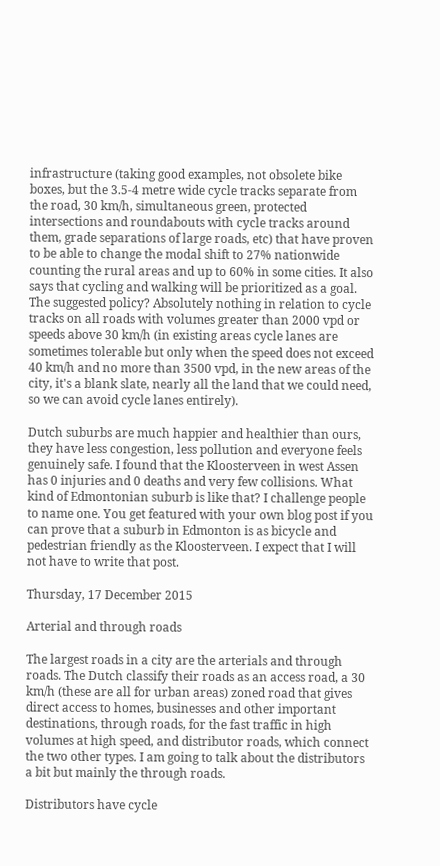infrastructure (taking good examples, not obsolete bike boxes, but the 3.5-4 metre wide cycle tracks separate from the road, 30 km/h, simultaneous green, protected intersections and roundabouts with cycle tracks around them, grade separations of large roads, etc) that have proven to be able to change the modal shift to 27% nationwide counting the rural areas and up to 60% in some cities. It also says that cycling and walking will be prioritized as a goal. The suggested policy? Absolutely nothing in relation to cycle tracks on all roads with volumes greater than 2000 vpd or speeds above 30 km/h (in existing areas cycle lanes are sometimes tolerable but only when the speed does not exceed 40 km/h and no more than 3500 vpd, in the new areas of the city, it's a blank slate, nearly all the land that we could need, so we can avoid cycle lanes entirely).

Dutch suburbs are much happier and healthier than ours, they have less congestion, less pollution and everyone feels genuinely safe. I found that the Kloosterveen in west Assen has 0 injuries and 0 deaths and very few collisions. What kind of Edmontonian suburb is like that? I challenge people to name one. You get featured with your own blog post if you can prove that a suburb in Edmonton is as bicycle and pedestrian friendly as the Kloosterveen. I expect that I will not have to write that post.

Thursday, 17 December 2015

Arterial and through roads

The largest roads in a city are the arterials and through roads. The Dutch classify their roads as an access road, a 30 km/h (these are all for urban areas) zoned road that gives direct access to homes, businesses and other important destinations, through roads, for the fast traffic in high volumes at high speed, and distributor roads, which connect the two other types. I am going to talk about the distributors a bit but mainly the through roads.

Distributors have cycle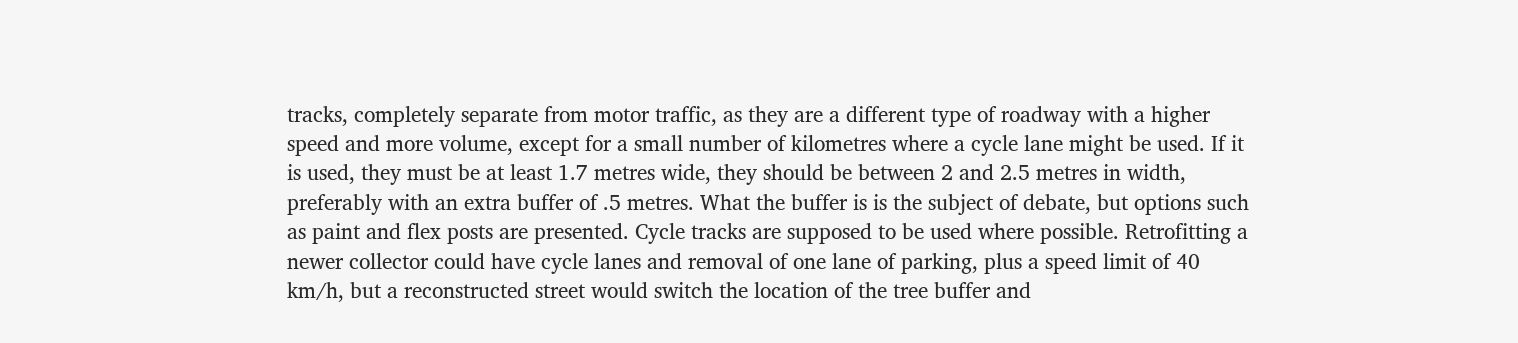tracks, completely separate from motor traffic, as they are a different type of roadway with a higher speed and more volume, except for a small number of kilometres where a cycle lane might be used. If it is used, they must be at least 1.7 metres wide, they should be between 2 and 2.5 metres in width, preferably with an extra buffer of .5 metres. What the buffer is is the subject of debate, but options such as paint and flex posts are presented. Cycle tracks are supposed to be used where possible. Retrofitting a newer collector could have cycle lanes and removal of one lane of parking, plus a speed limit of 40 km/h, but a reconstructed street would switch the location of the tree buffer and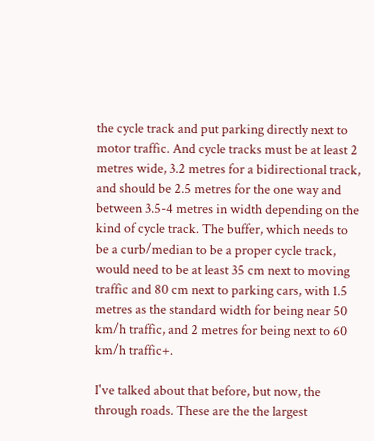the cycle track and put parking directly next to motor traffic. And cycle tracks must be at least 2 metres wide, 3.2 metres for a bidirectional track, and should be 2.5 metres for the one way and between 3.5-4 metres in width depending on the kind of cycle track. The buffer, which needs to be a curb/median to be a proper cycle track, would need to be at least 35 cm next to moving traffic and 80 cm next to parking cars, with 1.5 metres as the standard width for being near 50 km/h traffic, and 2 metres for being next to 60 km/h traffic+.

I've talked about that before, but now, the through roads. These are the the largest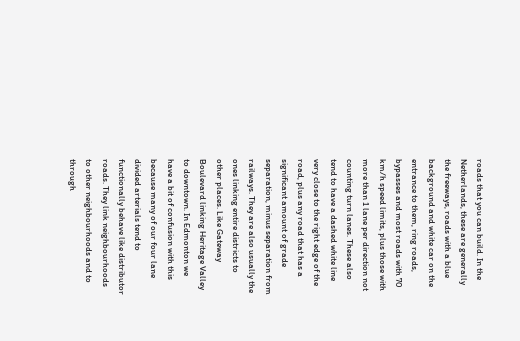roads that you can build. In the Netherlands, these are generally the freeways, roads with a blue background and white car on the entrance to them, ring roads, bypasses and most roads with 70 km/h speed limits, plus those with more than 1 lane per direction not counting turn lanes. These also tend to have a dashed white line very close to the right edge of the road, plus any road that has a significant amount of grade separation, minus separation from railways. They are also usually the ones linking entire districts to other places. Like Gateway Boulevard linking Heritage Valley to downtown. In Edmonton we have a bit of confusion with this because many of our four lane divided arterials tend to functionally behave like distributor roads. They link neighbourhoods to other neighbourhoods and to through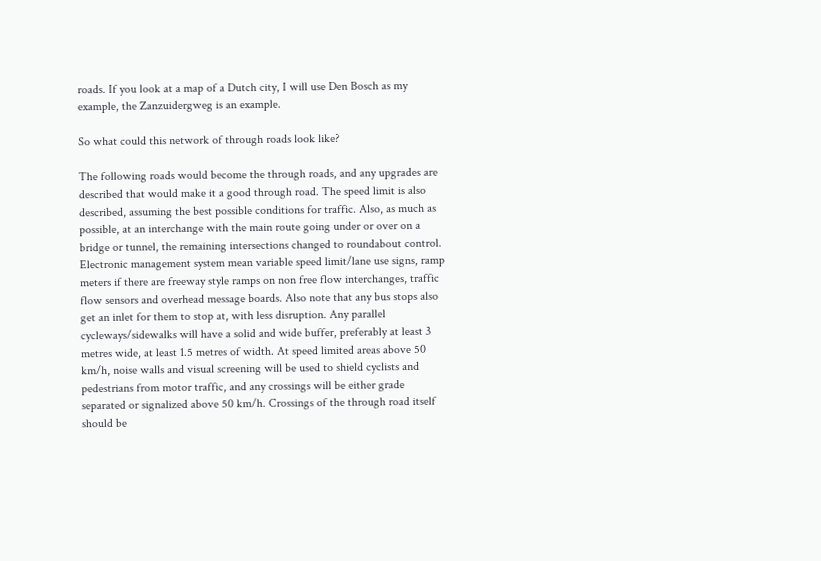roads. If you look at a map of a Dutch city, I will use Den Bosch as my example, the Zanzuidergweg is an example.

So what could this network of through roads look like?

The following roads would become the through roads, and any upgrades are described that would make it a good through road. The speed limit is also described, assuming the best possible conditions for traffic. Also, as much as possible, at an interchange with the main route going under or over on a bridge or tunnel, the remaining intersections changed to roundabout control. Electronic management system mean variable speed limit/lane use signs, ramp meters if there are freeway style ramps on non free flow interchanges, traffic flow sensors and overhead message boards. Also note that any bus stops also get an inlet for them to stop at, with less disruption. Any parallel cycleways/sidewalks will have a solid and wide buffer, preferably at least 3 metres wide, at least 1.5 metres of width. At speed limited areas above 50 km/h, noise walls and visual screening will be used to shield cyclists and pedestrians from motor traffic, and any crossings will be either grade separated or signalized above 50 km/h. Crossings of the through road itself should be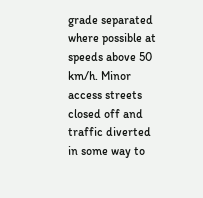grade separated where possible at speeds above 50 km/h. Minor access streets closed off and traffic diverted in some way to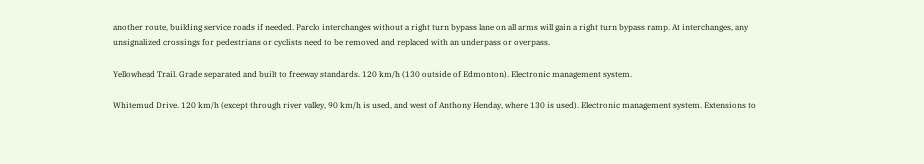another route, building service roads if needed. Parclo interchanges without a right turn bypass lane on all arms will gain a right turn bypass ramp. At interchanges, any unsignalized crossings for pedestrians or cyclists need to be removed and replaced with an underpass or overpass.

Yellowhead Trail. Grade separated and built to freeway standards. 120 km/h (130 outside of Edmonton). Electronic management system.

Whitemud Drive. 120 km/h (except through river valley, 90 km/h is used, and west of Anthony Henday, where 130 is used). Electronic management system. Extensions to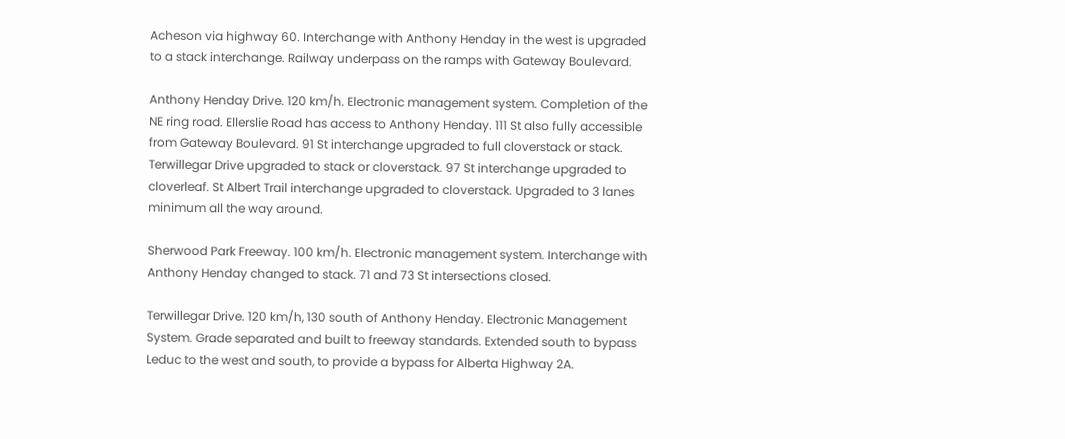Acheson via highway 60. Interchange with Anthony Henday in the west is upgraded to a stack interchange. Railway underpass on the ramps with Gateway Boulevard.

Anthony Henday Drive. 120 km/h. Electronic management system. Completion of the NE ring road. Ellerslie Road has access to Anthony Henday. 111 St also fully accessible from Gateway Boulevard. 91 St interchange upgraded to full cloverstack or stack. Terwillegar Drive upgraded to stack or cloverstack. 97 St interchange upgraded to cloverleaf. St Albert Trail interchange upgraded to cloverstack. Upgraded to 3 lanes minimum all the way around.

Sherwood Park Freeway. 100 km/h. Electronic management system. Interchange with Anthony Henday changed to stack. 71 and 73 St intersections closed.

Terwillegar Drive. 120 km/h, 130 south of Anthony Henday. Electronic Management System. Grade separated and built to freeway standards. Extended south to bypass Leduc to the west and south, to provide a bypass for Alberta Highway 2A.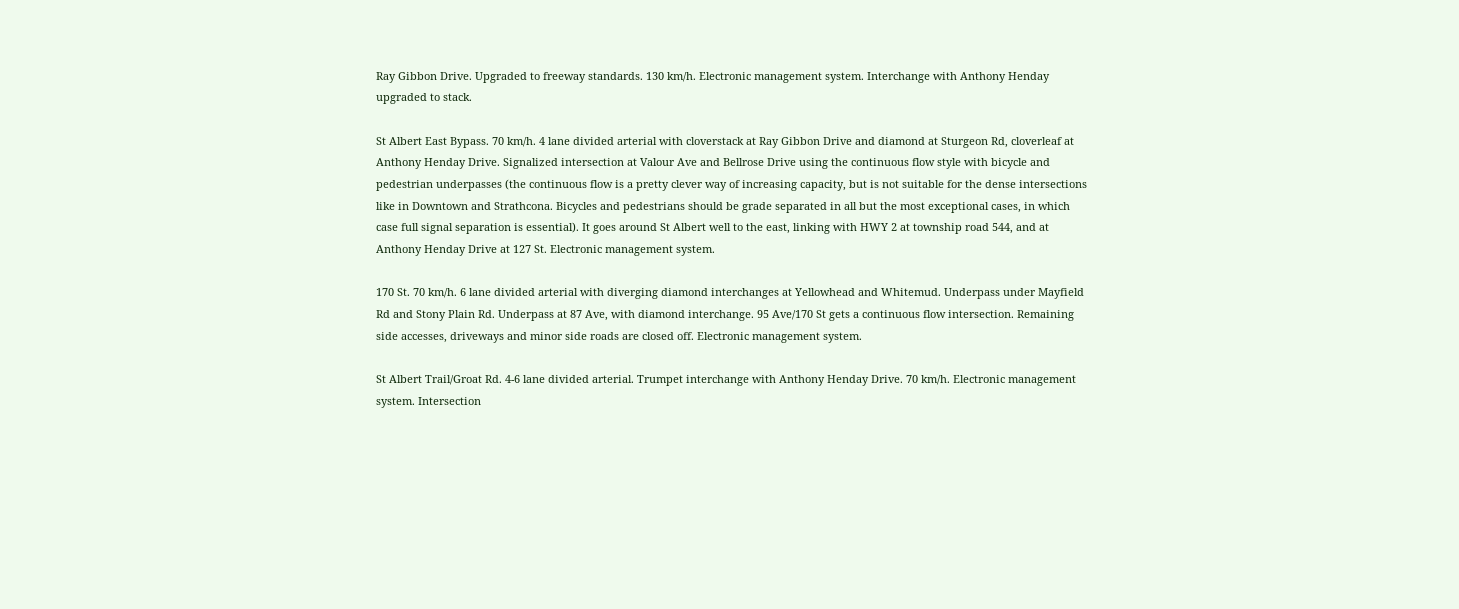Ray Gibbon Drive. Upgraded to freeway standards. 130 km/h. Electronic management system. Interchange with Anthony Henday upgraded to stack.

St Albert East Bypass. 70 km/h. 4 lane divided arterial with cloverstack at Ray Gibbon Drive and diamond at Sturgeon Rd, cloverleaf at Anthony Henday Drive. Signalized intersection at Valour Ave and Bellrose Drive using the continuous flow style with bicycle and pedestrian underpasses (the continuous flow is a pretty clever way of increasing capacity, but is not suitable for the dense intersections like in Downtown and Strathcona. Bicycles and pedestrians should be grade separated in all but the most exceptional cases, in which case full signal separation is essential). It goes around St Albert well to the east, linking with HWY 2 at township road 544, and at Anthony Henday Drive at 127 St. Electronic management system.

170 St. 70 km/h. 6 lane divided arterial with diverging diamond interchanges at Yellowhead and Whitemud. Underpass under Mayfield Rd and Stony Plain Rd. Underpass at 87 Ave, with diamond interchange. 95 Ave/170 St gets a continuous flow intersection. Remaining side accesses, driveways and minor side roads are closed off. Electronic management system.

St Albert Trail/Groat Rd. 4-6 lane divided arterial. Trumpet interchange with Anthony Henday Drive. 70 km/h. Electronic management system. Intersection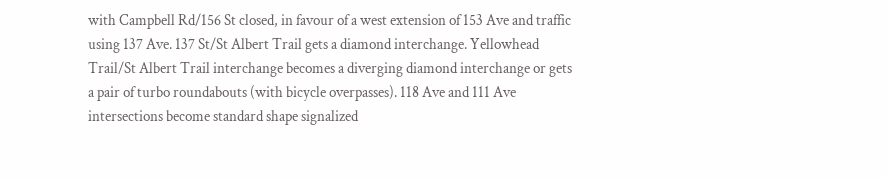with Campbell Rd/156 St closed, in favour of a west extension of 153 Ave and traffic using 137 Ave. 137 St/St Albert Trail gets a diamond interchange. Yellowhead Trail/St Albert Trail interchange becomes a diverging diamond interchange or gets a pair of turbo roundabouts (with bicycle overpasses). 118 Ave and 111 Ave intersections become standard shape signalized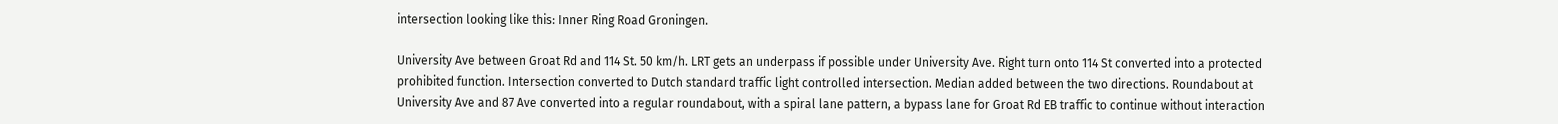intersection looking like this: Inner Ring Road Groningen.

University Ave between Groat Rd and 114 St. 50 km/h. LRT gets an underpass if possible under University Ave. Right turn onto 114 St converted into a protected prohibited function. Intersection converted to Dutch standard traffic light controlled intersection. Median added between the two directions. Roundabout at University Ave and 87 Ave converted into a regular roundabout, with a spiral lane pattern, a bypass lane for Groat Rd EB traffic to continue without interaction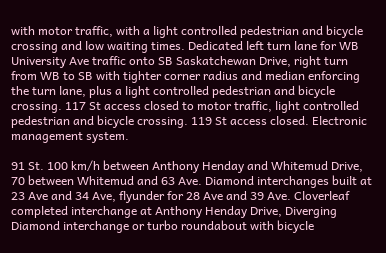with motor traffic, with a light controlled pedestrian and bicycle crossing and low waiting times. Dedicated left turn lane for WB University Ave traffic onto SB Saskatchewan Drive, right turn from WB to SB with tighter corner radius and median enforcing the turn lane, plus a light controlled pedestrian and bicycle crossing. 117 St access closed to motor traffic, light controlled pedestrian and bicycle crossing. 119 St access closed. Electronic management system.

91 St. 100 km/h between Anthony Henday and Whitemud Drive, 70 between Whitemud and 63 Ave. Diamond interchanges built at 23 Ave and 34 Ave, flyunder for 28 Ave and 39 Ave. Cloverleaf completed interchange at Anthony Henday Drive, Diverging Diamond interchange or turbo roundabout with bicycle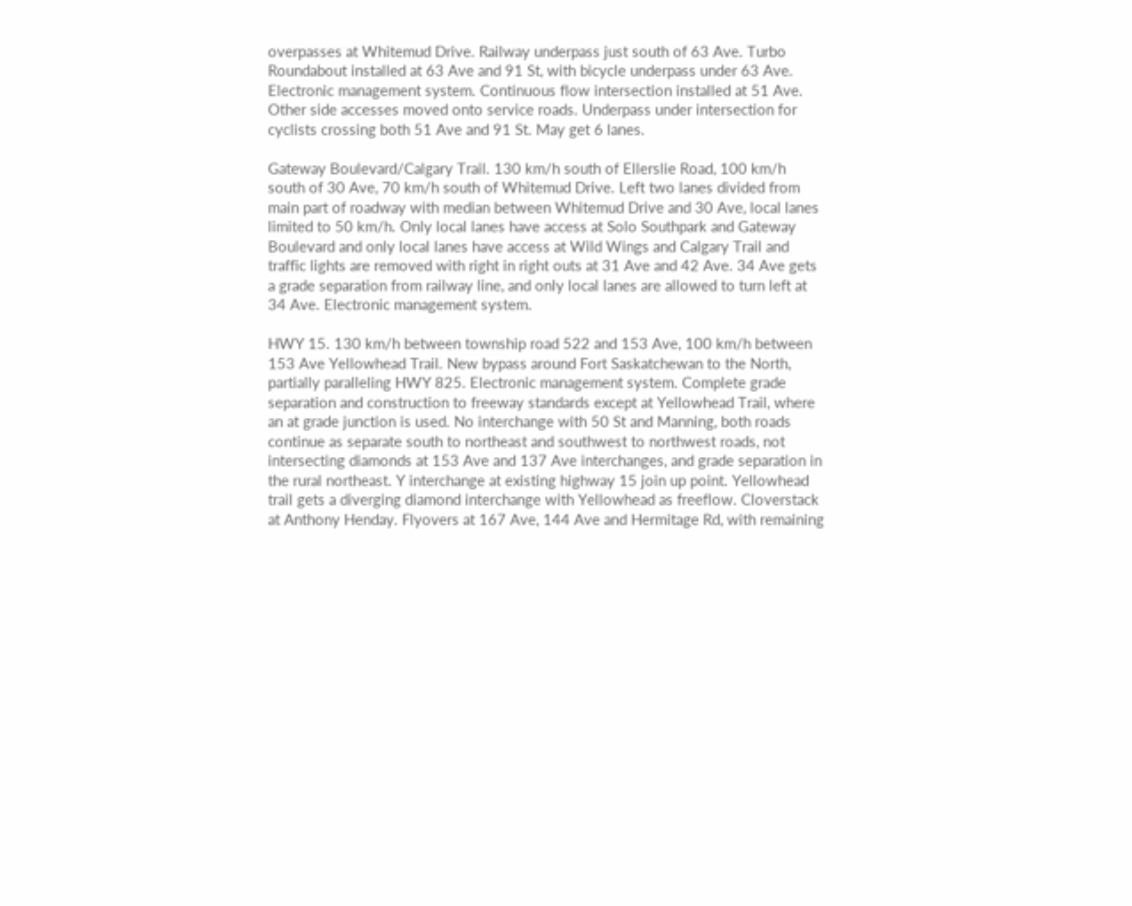overpasses at Whitemud Drive. Railway underpass just south of 63 Ave. Turbo Roundabout installed at 63 Ave and 91 St, with bicycle underpass under 63 Ave. Electronic management system. Continuous flow intersection installed at 51 Ave. Other side accesses moved onto service roads. Underpass under intersection for cyclists crossing both 51 Ave and 91 St. May get 6 lanes.

Gateway Boulevard/Calgary Trail. 130 km/h south of Ellerslie Road, 100 km/h south of 30 Ave, 70 km/h south of Whitemud Drive. Left two lanes divided from main part of roadway with median between Whitemud Drive and 30 Ave, local lanes limited to 50 km/h. Only local lanes have access at Solo Southpark and Gateway Boulevard and only local lanes have access at Wild Wings and Calgary Trail and traffic lights are removed with right in right outs at 31 Ave and 42 Ave. 34 Ave gets a grade separation from railway line, and only local lanes are allowed to turn left at 34 Ave. Electronic management system.

HWY 15. 130 km/h between township road 522 and 153 Ave, 100 km/h between 153 Ave Yellowhead Trail. New bypass around Fort Saskatchewan to the North, partially paralleling HWY 825. Electronic management system. Complete grade separation and construction to freeway standards except at Yellowhead Trail, where an at grade junction is used. No interchange with 50 St and Manning, both roads continue as separate south to northeast and southwest to northwest roads, not intersecting diamonds at 153 Ave and 137 Ave interchanges, and grade separation in the rural northeast. Y interchange at existing highway 15 join up point. Yellowhead trail gets a diverging diamond interchange with Yellowhead as freeflow. Cloverstack at Anthony Henday. Flyovers at 167 Ave, 144 Ave and Hermitage Rd, with remaining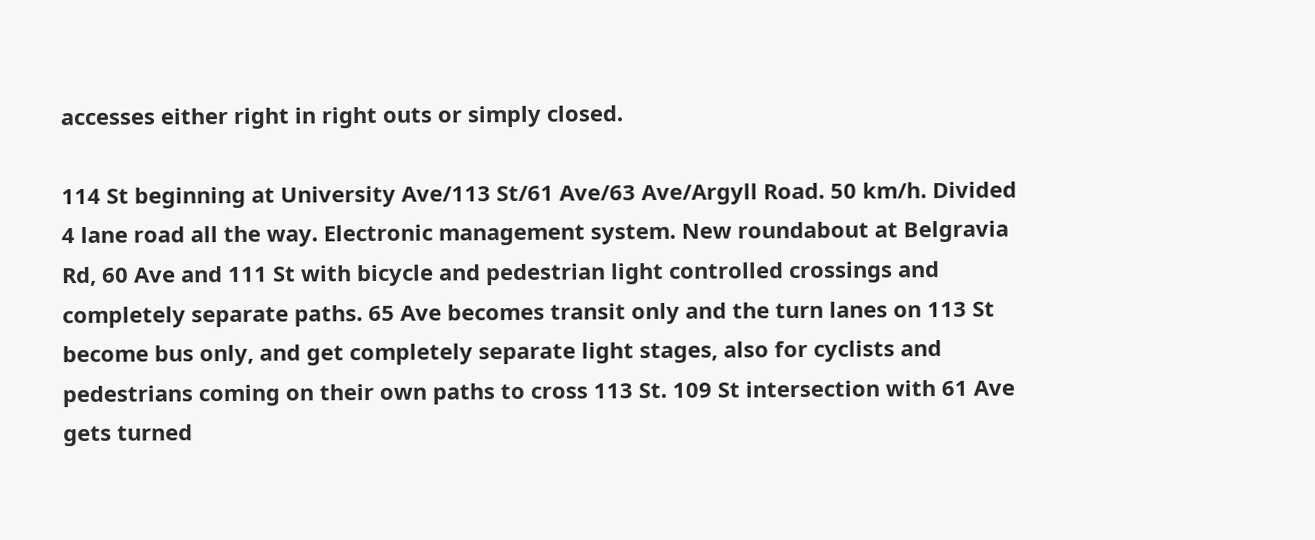accesses either right in right outs or simply closed.

114 St beginning at University Ave/113 St/61 Ave/63 Ave/Argyll Road. 50 km/h. Divided 4 lane road all the way. Electronic management system. New roundabout at Belgravia Rd, 60 Ave and 111 St with bicycle and pedestrian light controlled crossings and completely separate paths. 65 Ave becomes transit only and the turn lanes on 113 St become bus only, and get completely separate light stages, also for cyclists and pedestrians coming on their own paths to cross 113 St. 109 St intersection with 61 Ave gets turned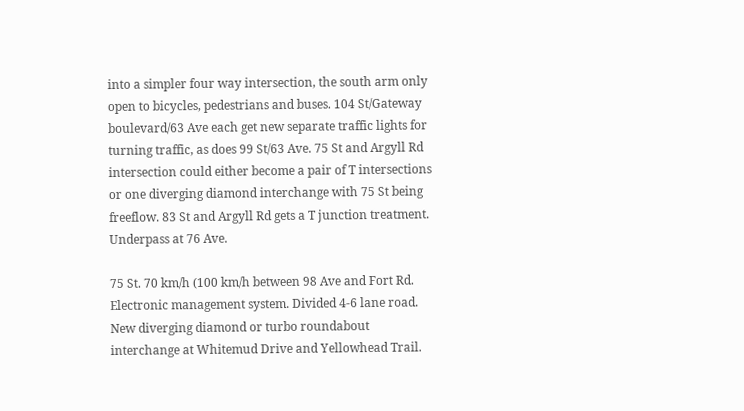into a simpler four way intersection, the south arm only open to bicycles, pedestrians and buses. 104 St/Gateway boulevard/63 Ave each get new separate traffic lights for turning traffic, as does 99 St/63 Ave. 75 St and Argyll Rd intersection could either become a pair of T intersections or one diverging diamond interchange with 75 St being freeflow. 83 St and Argyll Rd gets a T junction treatment. Underpass at 76 Ave.

75 St. 70 km/h (100 km/h between 98 Ave and Fort Rd. Electronic management system. Divided 4-6 lane road. New diverging diamond or turbo roundabout interchange at Whitemud Drive and Yellowhead Trail.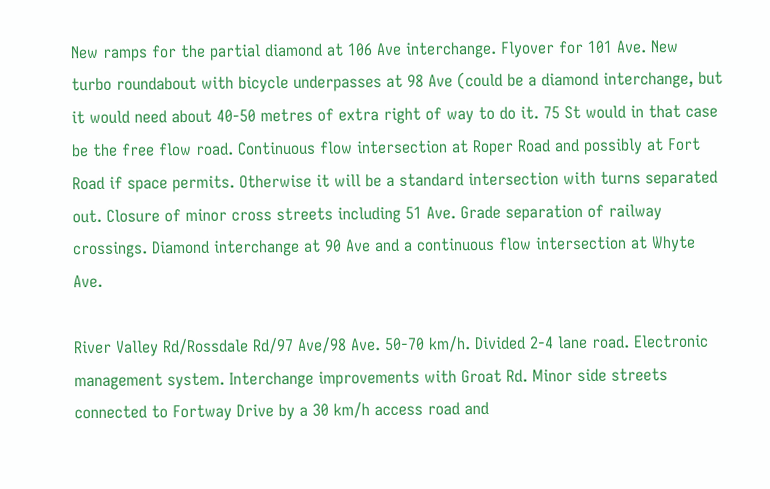New ramps for the partial diamond at 106 Ave interchange. Flyover for 101 Ave. New turbo roundabout with bicycle underpasses at 98 Ave (could be a diamond interchange, but it would need about 40-50 metres of extra right of way to do it. 75 St would in that case be the free flow road. Continuous flow intersection at Roper Road and possibly at Fort Road if space permits. Otherwise it will be a standard intersection with turns separated out. Closure of minor cross streets including 51 Ave. Grade separation of railway crossings. Diamond interchange at 90 Ave and a continuous flow intersection at Whyte Ave.

River Valley Rd/Rossdale Rd/97 Ave/98 Ave. 50-70 km/h. Divided 2-4 lane road. Electronic management system. Interchange improvements with Groat Rd. Minor side streets connected to Fortway Drive by a 30 km/h access road and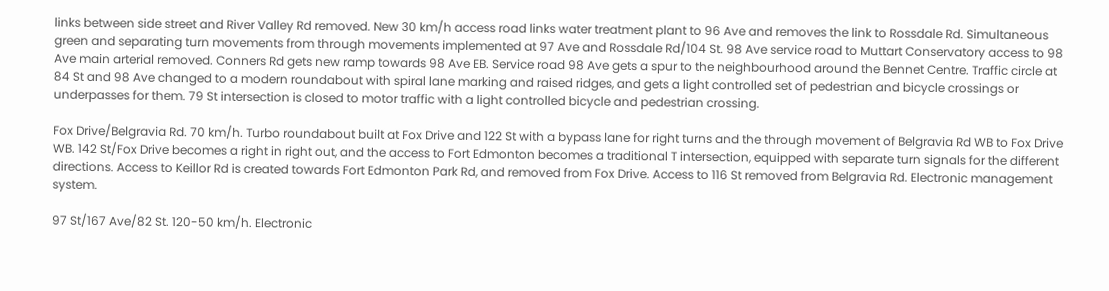links between side street and River Valley Rd removed. New 30 km/h access road links water treatment plant to 96 Ave and removes the link to Rossdale Rd. Simultaneous green and separating turn movements from through movements implemented at 97 Ave and Rossdale Rd/104 St. 98 Ave service road to Muttart Conservatory access to 98 Ave main arterial removed. Conners Rd gets new ramp towards 98 Ave EB. Service road 98 Ave gets a spur to the neighbourhood around the Bennet Centre. Traffic circle at 84 St and 98 Ave changed to a modern roundabout with spiral lane marking and raised ridges, and gets a light controlled set of pedestrian and bicycle crossings or underpasses for them. 79 St intersection is closed to motor traffic with a light controlled bicycle and pedestrian crossing.

Fox Drive/Belgravia Rd. 70 km/h. Turbo roundabout built at Fox Drive and 122 St with a bypass lane for right turns and the through movement of Belgravia Rd WB to Fox Drive WB. 142 St/Fox Drive becomes a right in right out, and the access to Fort Edmonton becomes a traditional T intersection, equipped with separate turn signals for the different directions. Access to Keillor Rd is created towards Fort Edmonton Park Rd, and removed from Fox Drive. Access to 116 St removed from Belgravia Rd. Electronic management system.

97 St/167 Ave/82 St. 120-50 km/h. Electronic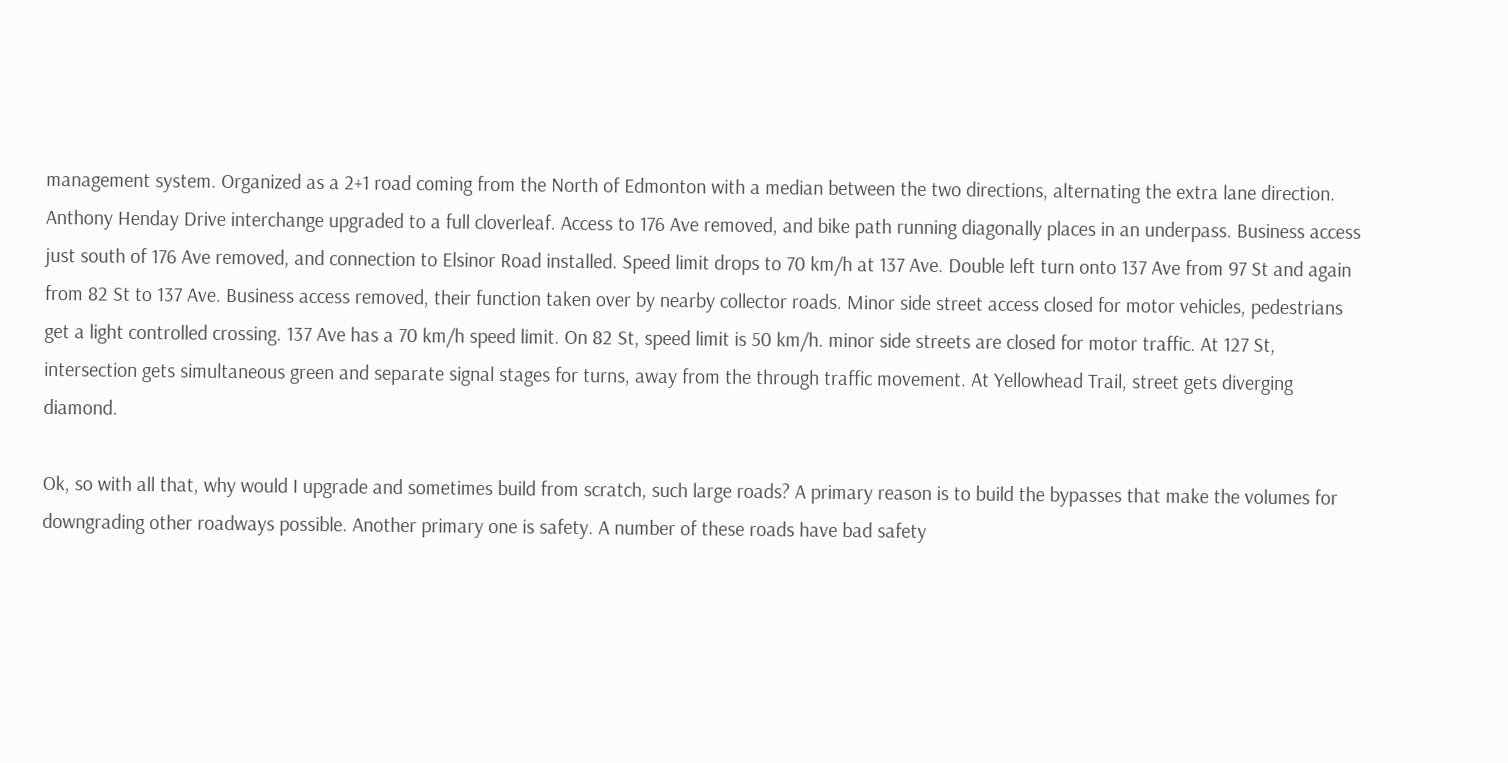management system. Organized as a 2+1 road coming from the North of Edmonton with a median between the two directions, alternating the extra lane direction. Anthony Henday Drive interchange upgraded to a full cloverleaf. Access to 176 Ave removed, and bike path running diagonally places in an underpass. Business access just south of 176 Ave removed, and connection to Elsinor Road installed. Speed limit drops to 70 km/h at 137 Ave. Double left turn onto 137 Ave from 97 St and again from 82 St to 137 Ave. Business access removed, their function taken over by nearby collector roads. Minor side street access closed for motor vehicles, pedestrians get a light controlled crossing. 137 Ave has a 70 km/h speed limit. On 82 St, speed limit is 50 km/h. minor side streets are closed for motor traffic. At 127 St, intersection gets simultaneous green and separate signal stages for turns, away from the through traffic movement. At Yellowhead Trail, street gets diverging diamond.

Ok, so with all that, why would I upgrade and sometimes build from scratch, such large roads? A primary reason is to build the bypasses that make the volumes for downgrading other roadways possible. Another primary one is safety. A number of these roads have bad safety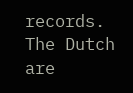records. The Dutch are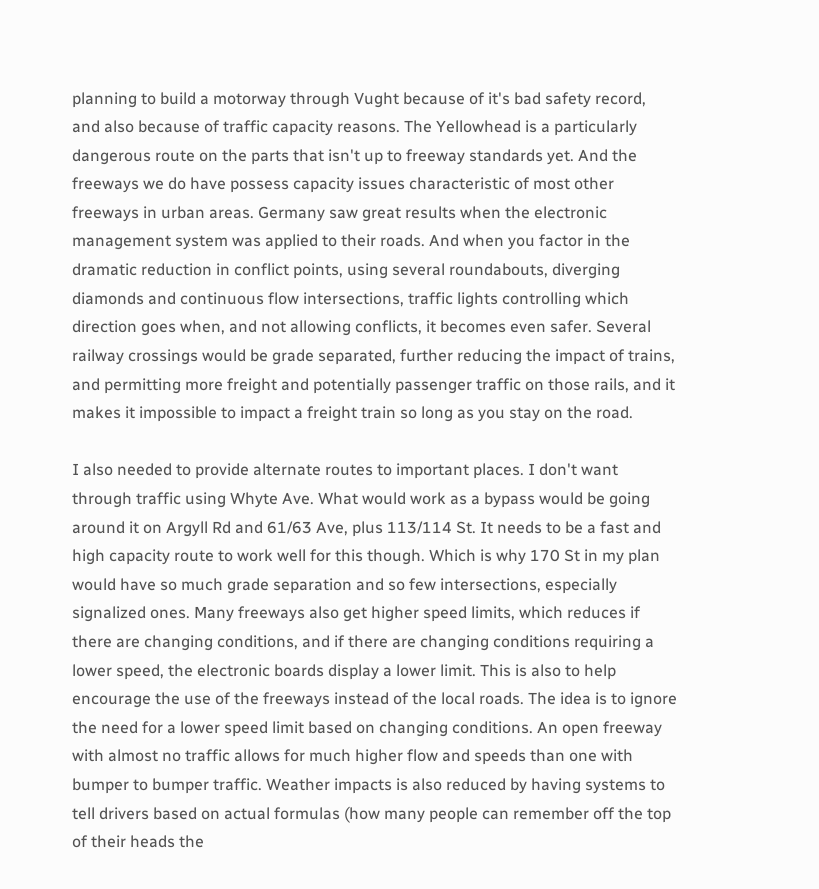planning to build a motorway through Vught because of it's bad safety record, and also because of traffic capacity reasons. The Yellowhead is a particularly dangerous route on the parts that isn't up to freeway standards yet. And the freeways we do have possess capacity issues characteristic of most other freeways in urban areas. Germany saw great results when the electronic management system was applied to their roads. And when you factor in the dramatic reduction in conflict points, using several roundabouts, diverging diamonds and continuous flow intersections, traffic lights controlling which direction goes when, and not allowing conflicts, it becomes even safer. Several railway crossings would be grade separated, further reducing the impact of trains, and permitting more freight and potentially passenger traffic on those rails, and it makes it impossible to impact a freight train so long as you stay on the road.

I also needed to provide alternate routes to important places. I don't want through traffic using Whyte Ave. What would work as a bypass would be going around it on Argyll Rd and 61/63 Ave, plus 113/114 St. It needs to be a fast and high capacity route to work well for this though. Which is why 170 St in my plan would have so much grade separation and so few intersections, especially signalized ones. Many freeways also get higher speed limits, which reduces if there are changing conditions, and if there are changing conditions requiring a lower speed, the electronic boards display a lower limit. This is also to help encourage the use of the freeways instead of the local roads. The idea is to ignore the need for a lower speed limit based on changing conditions. An open freeway with almost no traffic allows for much higher flow and speeds than one with bumper to bumper traffic. Weather impacts is also reduced by having systems to tell drivers based on actual formulas (how many people can remember off the top of their heads the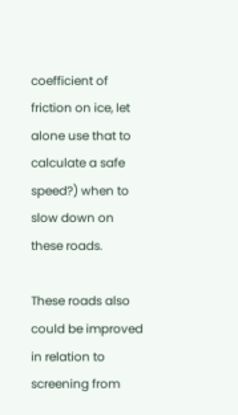coefficient of friction on ice, let alone use that to calculate a safe speed?) when to slow down on these roads.

These roads also could be improved in relation to screening from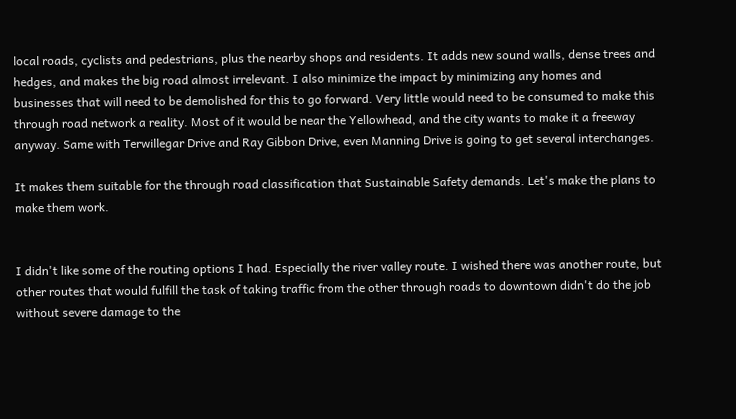local roads, cyclists and pedestrians, plus the nearby shops and residents. It adds new sound walls, dense trees and hedges, and makes the big road almost irrelevant. I also minimize the impact by minimizing any homes and businesses that will need to be demolished for this to go forward. Very little would need to be consumed to make this through road network a reality. Most of it would be near the Yellowhead, and the city wants to make it a freeway anyway. Same with Terwillegar Drive and Ray Gibbon Drive, even Manning Drive is going to get several interchanges.

It makes them suitable for the through road classification that Sustainable Safety demands. Let's make the plans to make them work.


I didn't like some of the routing options I had. Especially the river valley route. I wished there was another route, but other routes that would fulfill the task of taking traffic from the other through roads to downtown didn't do the job without severe damage to the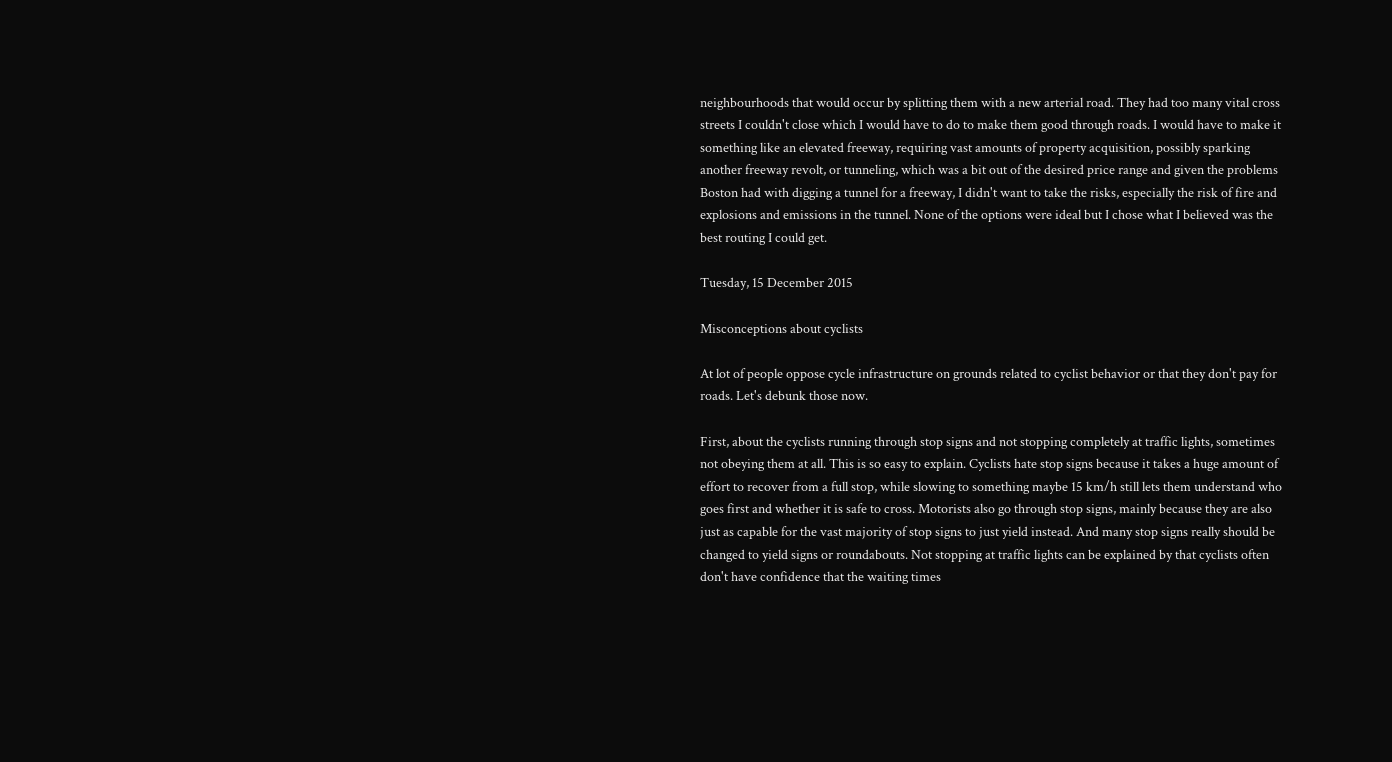neighbourhoods that would occur by splitting them with a new arterial road. They had too many vital cross streets I couldn't close which I would have to do to make them good through roads. I would have to make it something like an elevated freeway, requiring vast amounts of property acquisition, possibly sparking another freeway revolt, or tunneling, which was a bit out of the desired price range and given the problems Boston had with digging a tunnel for a freeway, I didn't want to take the risks, especially the risk of fire and explosions and emissions in the tunnel. None of the options were ideal but I chose what I believed was the best routing I could get.

Tuesday, 15 December 2015

Misconceptions about cyclists

At lot of people oppose cycle infrastructure on grounds related to cyclist behavior or that they don't pay for roads. Let's debunk those now.

First, about the cyclists running through stop signs and not stopping completely at traffic lights, sometimes not obeying them at all. This is so easy to explain. Cyclists hate stop signs because it takes a huge amount of effort to recover from a full stop, while slowing to something maybe 15 km/h still lets them understand who goes first and whether it is safe to cross. Motorists also go through stop signs, mainly because they are also just as capable for the vast majority of stop signs to just yield instead. And many stop signs really should be changed to yield signs or roundabouts. Not stopping at traffic lights can be explained by that cyclists often don't have confidence that the waiting times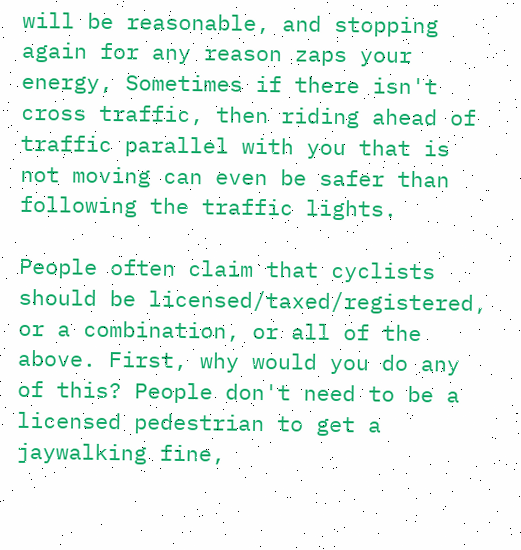will be reasonable, and stopping again for any reason zaps your energy, Sometimes if there isn't cross traffic, then riding ahead of traffic parallel with you that is not moving can even be safer than following the traffic lights.

People often claim that cyclists should be licensed/taxed/registered, or a combination, or all of the above. First, why would you do any of this? People don't need to be a licensed pedestrian to get a jaywalking fine,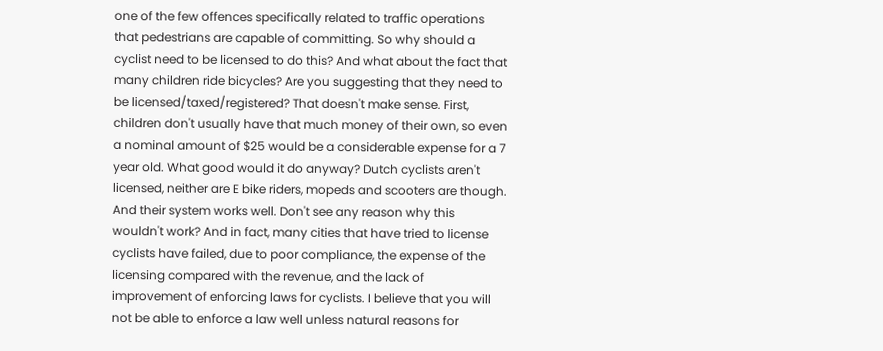one of the few offences specifically related to traffic operations that pedestrians are capable of committing. So why should a cyclist need to be licensed to do this? And what about the fact that many children ride bicycles? Are you suggesting that they need to be licensed/taxed/registered? That doesn't make sense. First, children don't usually have that much money of their own, so even a nominal amount of $25 would be a considerable expense for a 7 year old. What good would it do anyway? Dutch cyclists aren't licensed, neither are E bike riders, mopeds and scooters are though. And their system works well. Don't see any reason why this wouldn't work? And in fact, many cities that have tried to license cyclists have failed, due to poor compliance, the expense of the licensing compared with the revenue, and the lack of improvement of enforcing laws for cyclists. I believe that you will not be able to enforce a law well unless natural reasons for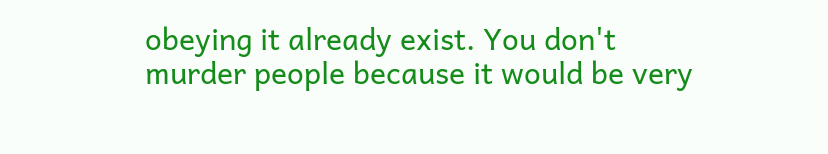obeying it already exist. You don't murder people because it would be very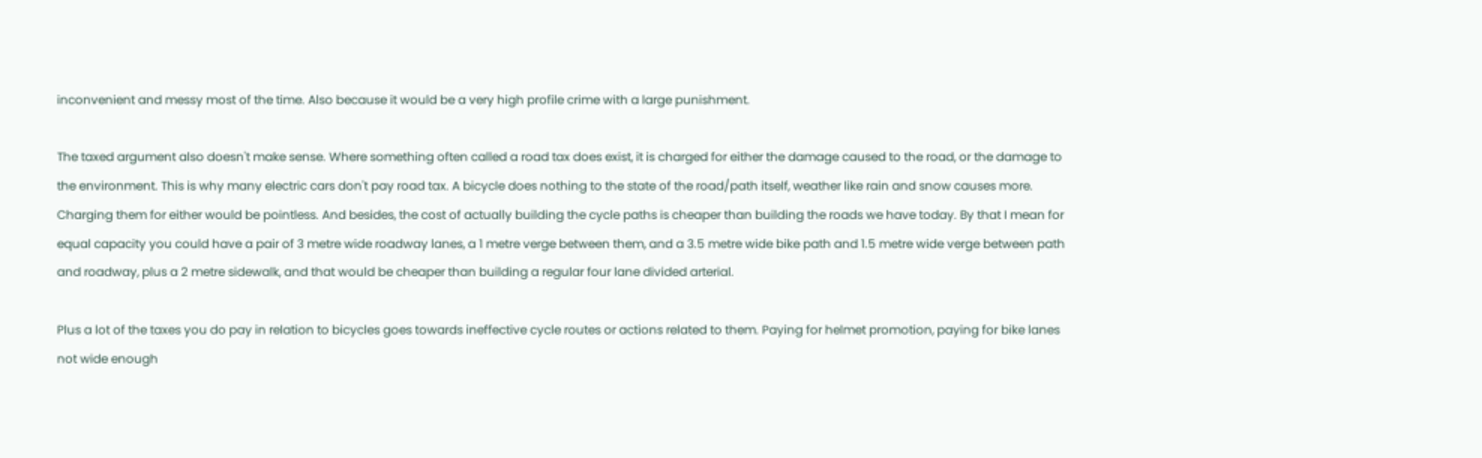inconvenient and messy most of the time. Also because it would be a very high profile crime with a large punishment.

The taxed argument also doesn't make sense. Where something often called a road tax does exist, it is charged for either the damage caused to the road, or the damage to the environment. This is why many electric cars don't pay road tax. A bicycle does nothing to the state of the road/path itself, weather like rain and snow causes more. Charging them for either would be pointless. And besides, the cost of actually building the cycle paths is cheaper than building the roads we have today. By that I mean for equal capacity you could have a pair of 3 metre wide roadway lanes, a 1 metre verge between them, and a 3.5 metre wide bike path and 1.5 metre wide verge between path and roadway, plus a 2 metre sidewalk, and that would be cheaper than building a regular four lane divided arterial.

Plus a lot of the taxes you do pay in relation to bicycles goes towards ineffective cycle routes or actions related to them. Paying for helmet promotion, paying for bike lanes not wide enough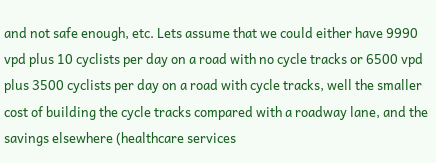and not safe enough, etc. Lets assume that we could either have 9990 vpd plus 10 cyclists per day on a road with no cycle tracks or 6500 vpd plus 3500 cyclists per day on a road with cycle tracks, well the smaller cost of building the cycle tracks compared with a roadway lane, and the savings elsewhere (healthcare services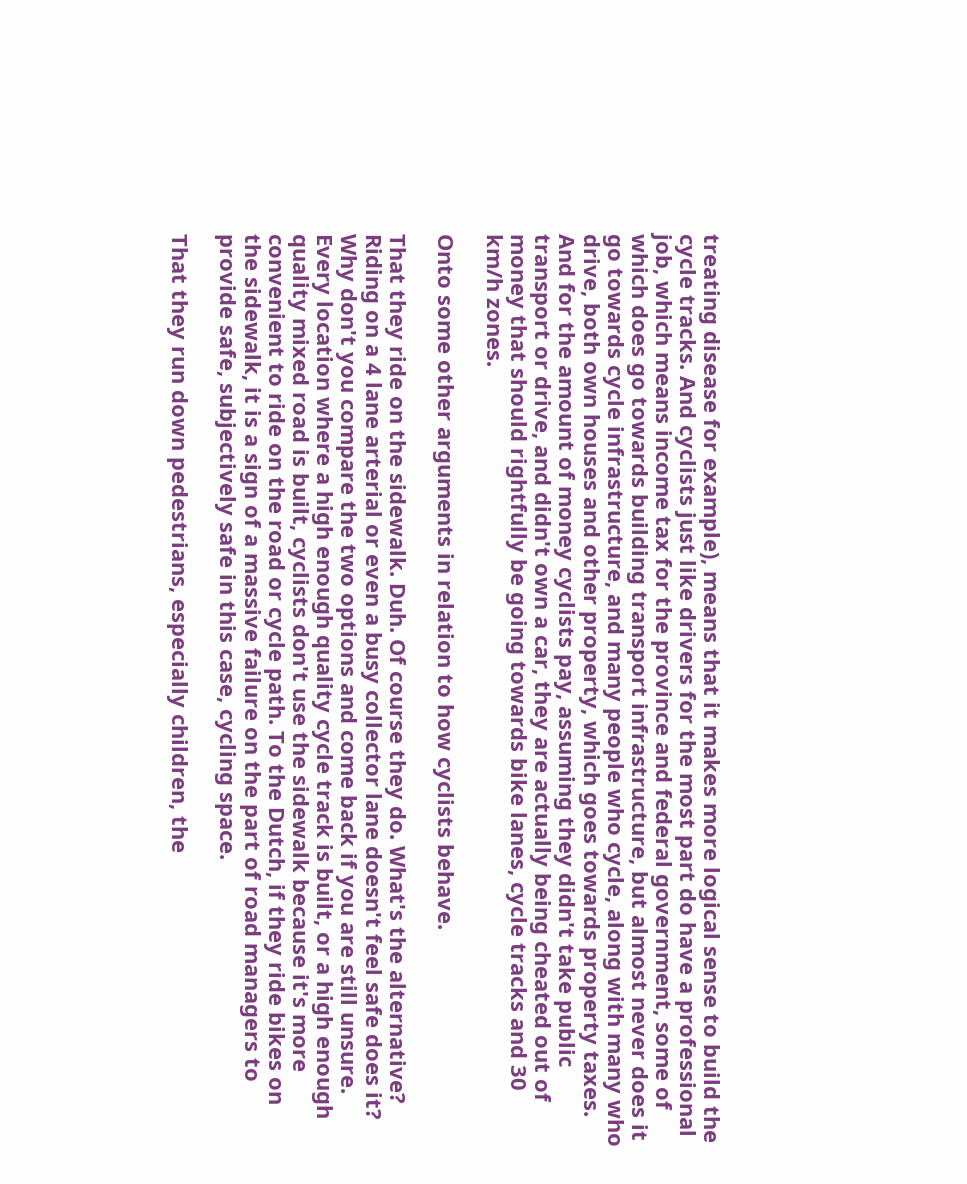treating disease for example), means that it makes more logical sense to build the cycle tracks. And cyclists just like drivers for the most part do have a professional job, which means income tax for the province and federal government, some of which does go towards building transport infrastructure, but almost never does it go towards cycle infrastructure, and many people who cycle, along with many who drive, both own houses and other property, which goes towards property taxes. And for the amount of money cyclists pay, assuming they didn't take public transport or drive, and didn't own a car, they are actually being cheated out of money that should rightfully be going towards bike lanes, cycle tracks and 30 km/h zones.

Onto some other arguments in relation to how cyclists behave.

That they ride on the sidewalk. Duh. Of course they do. What's the alternative? Riding on a 4 lane arterial or even a busy collector lane doesn't feel safe does it? Why don't you compare the two options and come back if you are still unsure. Every location where a high enough quality cycle track is built, or a high enough quality mixed road is built, cyclists don't use the sidewalk because it's more convenient to ride on the road or cycle path. To the Dutch, if they ride bikes on the sidewalk, it is a sign of a massive failure on the part of road managers to provide safe, subjectively safe in this case, cycling space.

That they run down pedestrians, especially children, the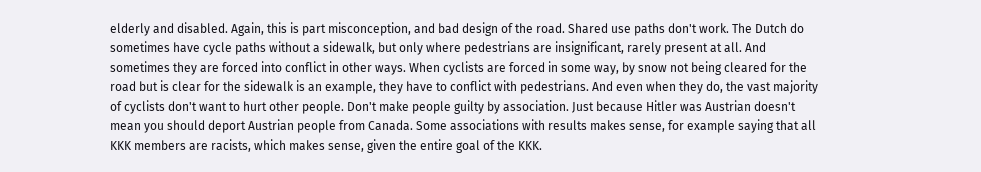elderly and disabled. Again, this is part misconception, and bad design of the road. Shared use paths don't work. The Dutch do sometimes have cycle paths without a sidewalk, but only where pedestrians are insignificant, rarely present at all. And sometimes they are forced into conflict in other ways. When cyclists are forced in some way, by snow not being cleared for the road but is clear for the sidewalk is an example, they have to conflict with pedestrians. And even when they do, the vast majority of cyclists don't want to hurt other people. Don't make people guilty by association. Just because Hitler was Austrian doesn't mean you should deport Austrian people from Canada. Some associations with results makes sense, for example saying that all KKK members are racists, which makes sense, given the entire goal of the KKK.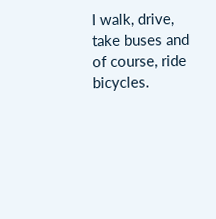I walk, drive, take buses and of course, ride bicycles.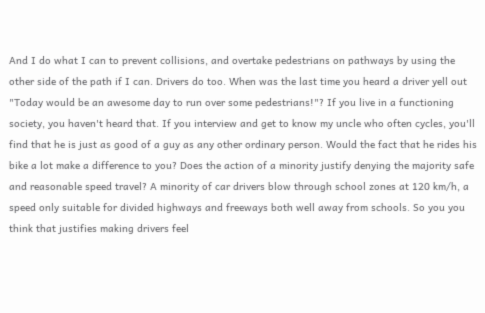And I do what I can to prevent collisions, and overtake pedestrians on pathways by using the other side of the path if I can. Drivers do too. When was the last time you heard a driver yell out "Today would be an awesome day to run over some pedestrians!"? If you live in a functioning society, you haven't heard that. If you interview and get to know my uncle who often cycles, you'll find that he is just as good of a guy as any other ordinary person. Would the fact that he rides his bike a lot make a difference to you? Does the action of a minority justify denying the majority safe and reasonable speed travel? A minority of car drivers blow through school zones at 120 km/h, a speed only suitable for divided highways and freeways both well away from schools. So you you think that justifies making drivers feel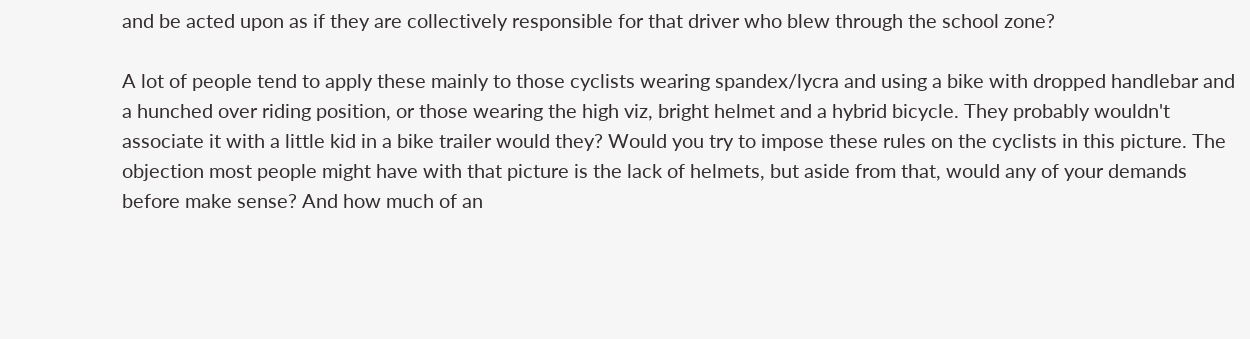and be acted upon as if they are collectively responsible for that driver who blew through the school zone?

A lot of people tend to apply these mainly to those cyclists wearing spandex/lycra and using a bike with dropped handlebar and a hunched over riding position, or those wearing the high viz, bright helmet and a hybrid bicycle. They probably wouldn't associate it with a little kid in a bike trailer would they? Would you try to impose these rules on the cyclists in this picture. The objection most people might have with that picture is the lack of helmets, but aside from that, would any of your demands before make sense? And how much of an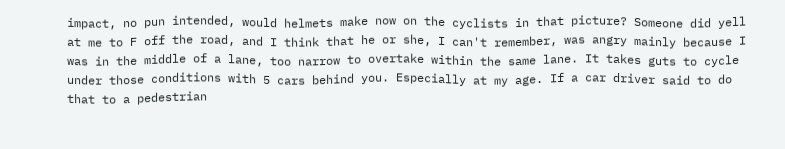impact, no pun intended, would helmets make now on the cyclists in that picture? Someone did yell at me to F off the road, and I think that he or she, I can't remember, was angry mainly because I was in the middle of a lane, too narrow to overtake within the same lane. It takes guts to cycle under those conditions with 5 cars behind you. Especially at my age. If a car driver said to do that to a pedestrian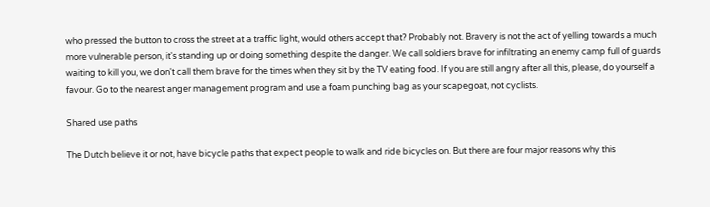who pressed the button to cross the street at a traffic light, would others accept that? Probably not. Bravery is not the act of yelling towards a much more vulnerable person, it's standing up or doing something despite the danger. We call soldiers brave for infiltrating an enemy camp full of guards waiting to kill you, we don't call them brave for the times when they sit by the TV eating food. If you are still angry after all this, please, do yourself a favour. Go to the nearest anger management program and use a foam punching bag as your scapegoat, not cyclists.

Shared use paths

The Dutch believe it or not, have bicycle paths that expect people to walk and ride bicycles on. But there are four major reasons why this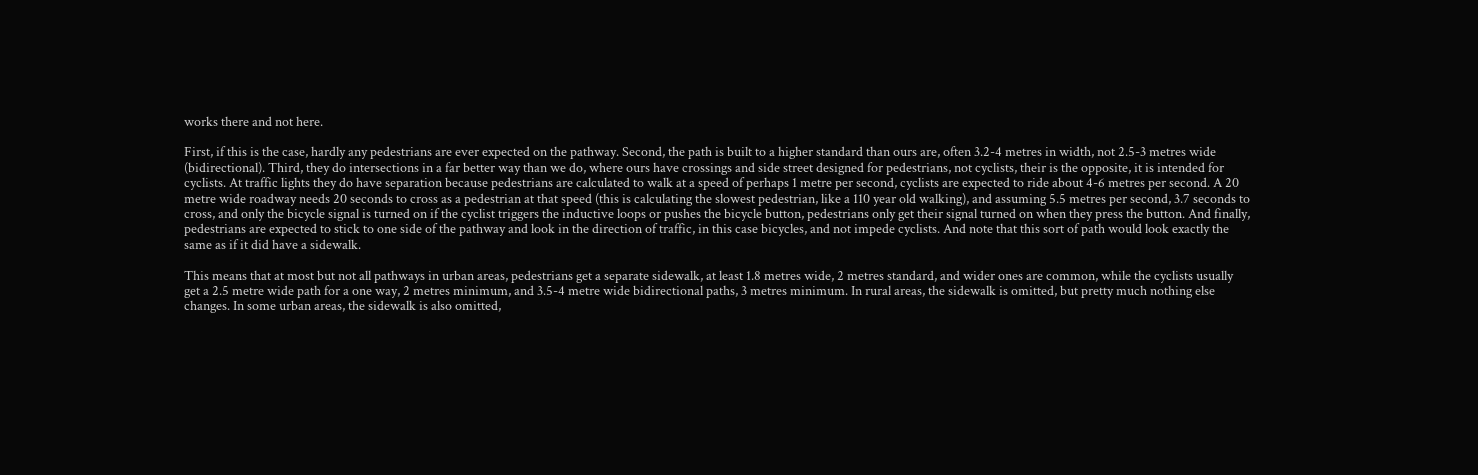works there and not here.

First, if this is the case, hardly any pedestrians are ever expected on the pathway. Second, the path is built to a higher standard than ours are, often 3.2-4 metres in width, not 2.5-3 metres wide (bidirectional). Third, they do intersections in a far better way than we do, where ours have crossings and side street designed for pedestrians, not cyclists, their is the opposite, it is intended for cyclists. At traffic lights they do have separation because pedestrians are calculated to walk at a speed of perhaps 1 metre per second, cyclists are expected to ride about 4-6 metres per second. A 20 metre wide roadway needs 20 seconds to cross as a pedestrian at that speed (this is calculating the slowest pedestrian, like a 110 year old walking), and assuming 5.5 metres per second, 3.7 seconds to cross, and only the bicycle signal is turned on if the cyclist triggers the inductive loops or pushes the bicycle button, pedestrians only get their signal turned on when they press the button. And finally, pedestrians are expected to stick to one side of the pathway and look in the direction of traffic, in this case bicycles, and not impede cyclists. And note that this sort of path would look exactly the same as if it did have a sidewalk.

This means that at most but not all pathways in urban areas, pedestrians get a separate sidewalk, at least 1.8 metres wide, 2 metres standard, and wider ones are common, while the cyclists usually get a 2.5 metre wide path for a one way, 2 metres minimum, and 3.5-4 metre wide bidirectional paths, 3 metres minimum. In rural areas, the sidewalk is omitted, but pretty much nothing else changes. In some urban areas, the sidewalk is also omitted,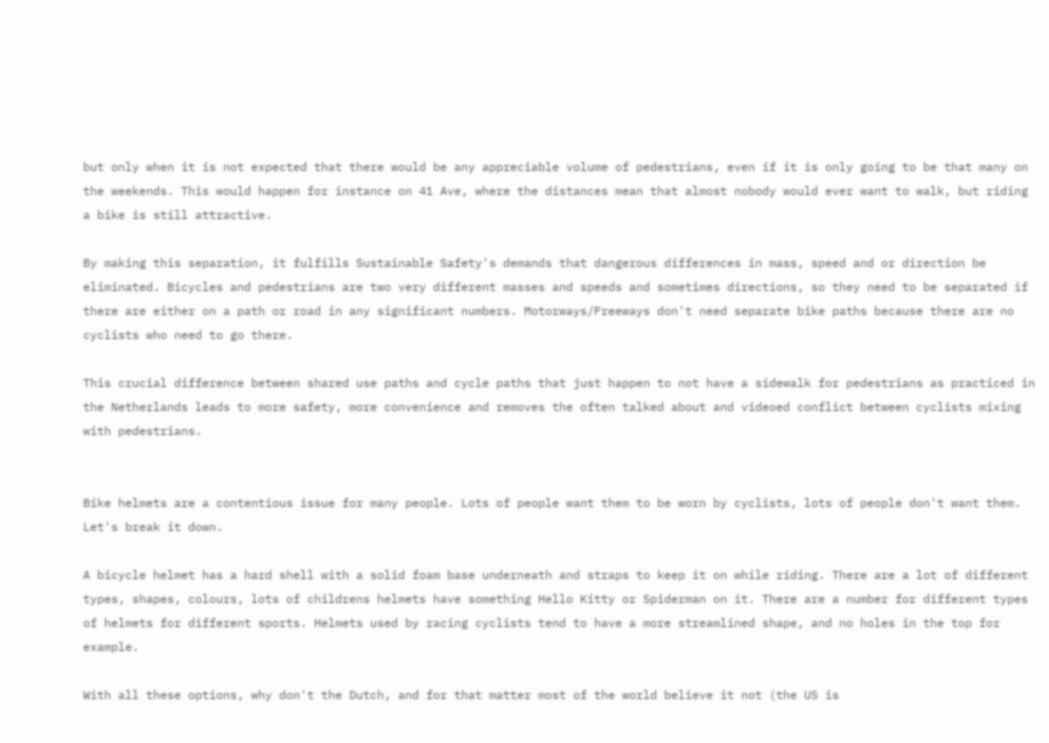but only when it is not expected that there would be any appreciable volume of pedestrians, even if it is only going to be that many on the weekends. This would happen for instance on 41 Ave, where the distances mean that almost nobody would ever want to walk, but riding a bike is still attractive.

By making this separation, it fulfills Sustainable Safety's demands that dangerous differences in mass, speed and or direction be eliminated. Bicycles and pedestrians are two very different masses and speeds and sometimes directions, so they need to be separated if there are either on a path or road in any significant numbers. Motorways/Freeways don't need separate bike paths because there are no cyclists who need to go there.

This crucial difference between shared use paths and cycle paths that just happen to not have a sidewalk for pedestrians as practiced in the Netherlands leads to more safety, more convenience and removes the often talked about and videoed conflict between cyclists mixing with pedestrians.


Bike helmets are a contentious issue for many people. Lots of people want them to be worn by cyclists, lots of people don't want them. Let's break it down.

A bicycle helmet has a hard shell with a solid foam base underneath and straps to keep it on while riding. There are a lot of different types, shapes, colours, lots of childrens helmets have something Hello Kitty or Spiderman on it. There are a number for different types of helmets for different sports. Helmets used by racing cyclists tend to have a more streamlined shape, and no holes in the top for example.

With all these options, why don't the Dutch, and for that matter most of the world believe it not (the US is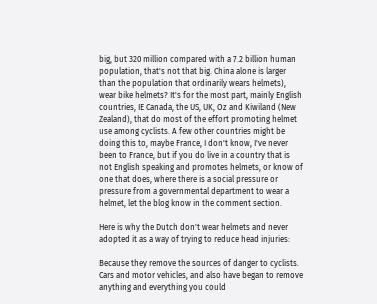big, but 320 million compared with a 7.2 billion human population, that's not that big. China alone is larger than the population that ordinarily wears helmets), wear bike helmets? It's for the most part, mainly English countries, IE Canada, the US, UK, Oz and Kiwiland (New Zealand), that do most of the effort promoting helmet use among cyclists. A few other countries might be doing this to, maybe France, I don't know, I've never been to France, but if you do live in a country that is not English speaking and promotes helmets, or know of one that does, where there is a social pressure or pressure from a governmental department to wear a helmet, let the blog know in the comment section.

Here is why the Dutch don't wear helmets and never adopted it as a way of trying to reduce head injuries:

Because they remove the sources of danger to cyclists. Cars and motor vehicles, and also have began to remove anything and everything you could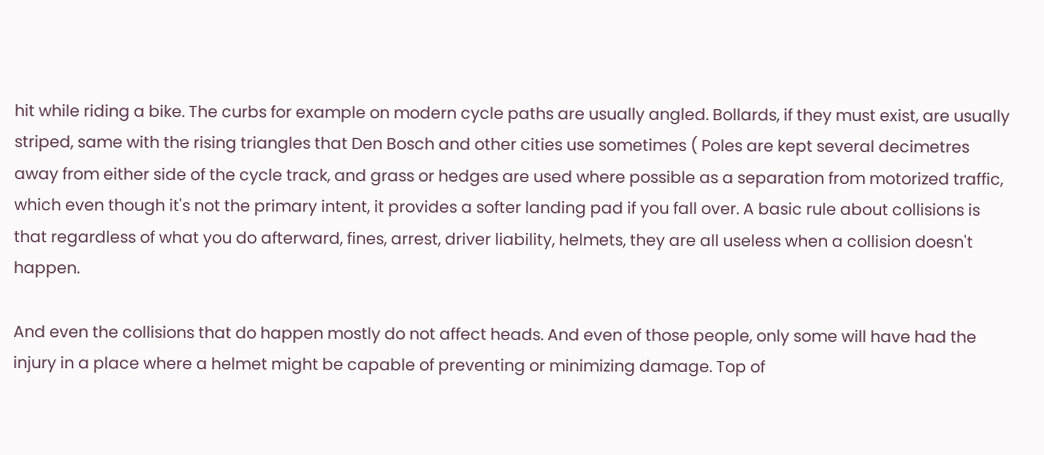hit while riding a bike. The curbs for example on modern cycle paths are usually angled. Bollards, if they must exist, are usually striped, same with the rising triangles that Den Bosch and other cities use sometimes ( Poles are kept several decimetres away from either side of the cycle track, and grass or hedges are used where possible as a separation from motorized traffic, which even though it's not the primary intent, it provides a softer landing pad if you fall over. A basic rule about collisions is that regardless of what you do afterward, fines, arrest, driver liability, helmets, they are all useless when a collision doesn't happen.

And even the collisions that do happen mostly do not affect heads. And even of those people, only some will have had the injury in a place where a helmet might be capable of preventing or minimizing damage. Top of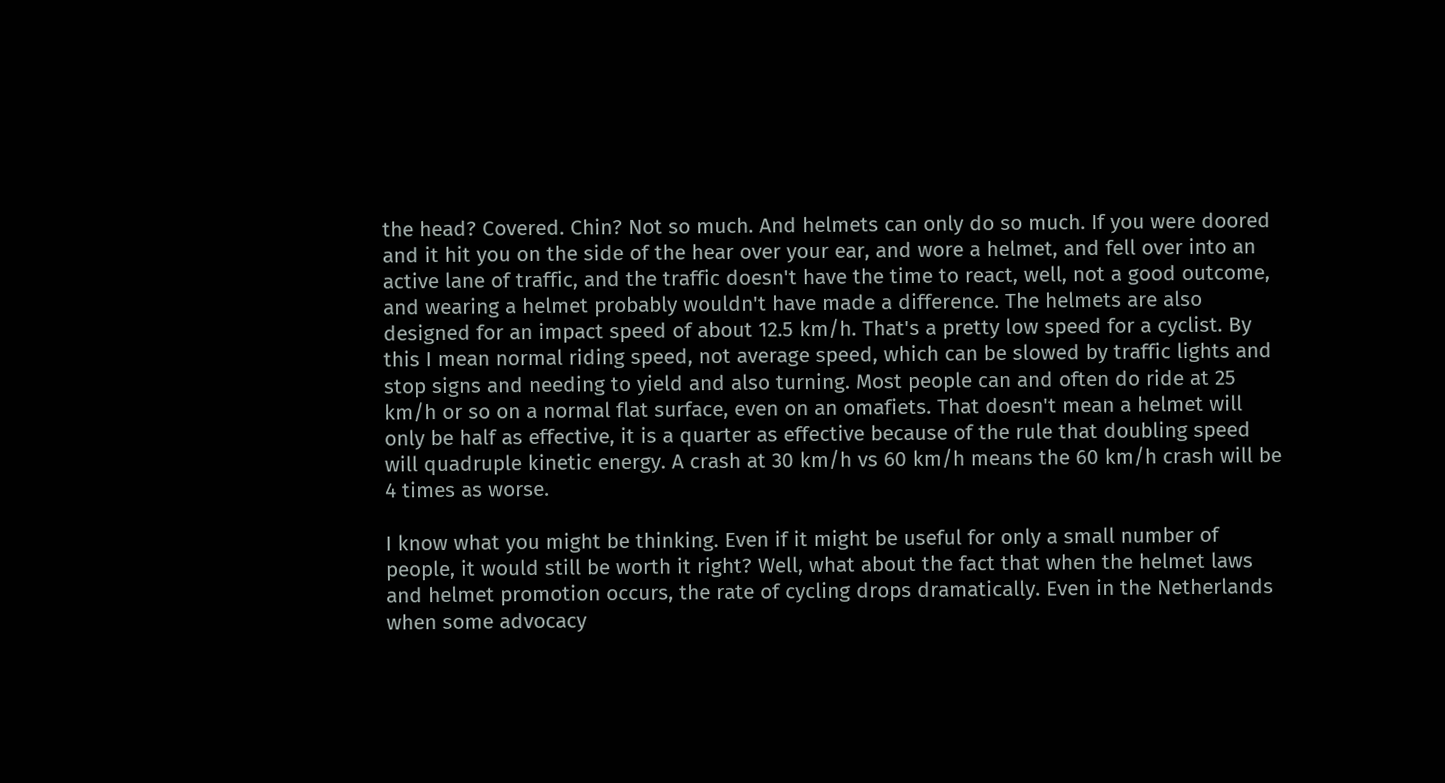the head? Covered. Chin? Not so much. And helmets can only do so much. If you were doored and it hit you on the side of the hear over your ear, and wore a helmet, and fell over into an active lane of traffic, and the traffic doesn't have the time to react, well, not a good outcome, and wearing a helmet probably wouldn't have made a difference. The helmets are also designed for an impact speed of about 12.5 km/h. That's a pretty low speed for a cyclist. By this I mean normal riding speed, not average speed, which can be slowed by traffic lights and stop signs and needing to yield and also turning. Most people can and often do ride at 25 km/h or so on a normal flat surface, even on an omafiets. That doesn't mean a helmet will only be half as effective, it is a quarter as effective because of the rule that doubling speed will quadruple kinetic energy. A crash at 30 km/h vs 60 km/h means the 60 km/h crash will be 4 times as worse.

I know what you might be thinking. Even if it might be useful for only a small number of people, it would still be worth it right? Well, what about the fact that when the helmet laws and helmet promotion occurs, the rate of cycling drops dramatically. Even in the Netherlands when some advocacy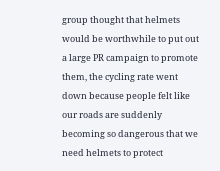group thought that helmets would be worthwhile to put out a large PR campaign to promote them, the cycling rate went down because people felt like our roads are suddenly becoming so dangerous that we need helmets to protect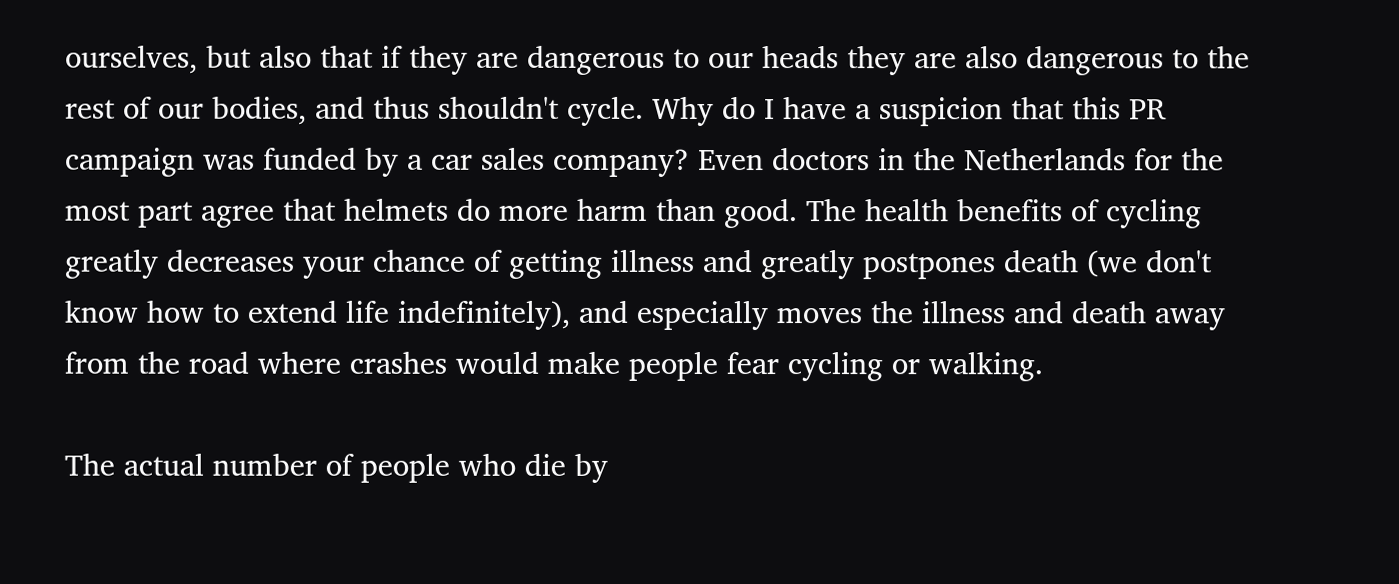ourselves, but also that if they are dangerous to our heads they are also dangerous to the rest of our bodies, and thus shouldn't cycle. Why do I have a suspicion that this PR campaign was funded by a car sales company? Even doctors in the Netherlands for the most part agree that helmets do more harm than good. The health benefits of cycling greatly decreases your chance of getting illness and greatly postpones death (we don't know how to extend life indefinitely), and especially moves the illness and death away from the road where crashes would make people fear cycling or walking.

The actual number of people who die by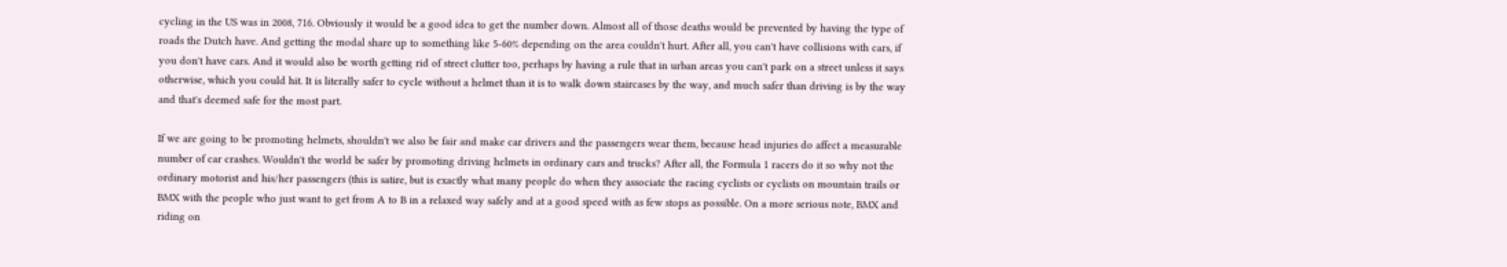cycling in the US was in 2008, 716. Obviously it would be a good idea to get the number down. Almost all of those deaths would be prevented by having the type of roads the Dutch have. And getting the modal share up to something like 5-60% depending on the area couldn't hurt. After all, you can't have collisions with cars, if you don't have cars. And it would also be worth getting rid of street clutter too, perhaps by having a rule that in urban areas you can't park on a street unless it says otherwise, which you could hit. It is literally safer to cycle without a helmet than it is to walk down staircases by the way, and much safer than driving is by the way and that's deemed safe for the most part.

If we are going to be promoting helmets, shouldn't we also be fair and make car drivers and the passengers wear them, because head injuries do affect a measurable number of car crashes. Wouldn't the world be safer by promoting driving helmets in ordinary cars and trucks? After all, the Formula 1 racers do it so why not the ordinary motorist and his/her passengers (this is satire, but is exactly what many people do when they associate the racing cyclists or cyclists on mountain trails or BMX with the people who just want to get from A to B in a relaxed way safely and at a good speed with as few stops as possible. On a more serious note, BMX and riding on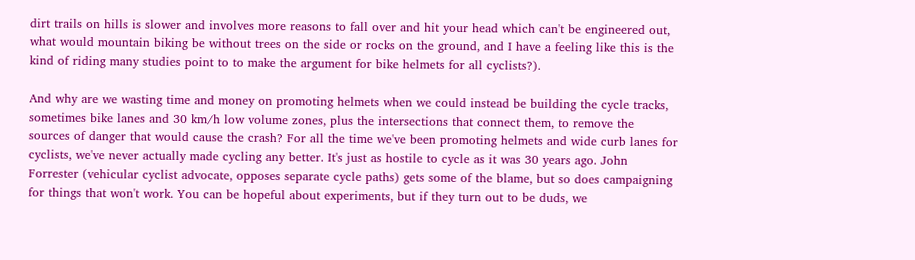dirt trails on hills is slower and involves more reasons to fall over and hit your head which can't be engineered out, what would mountain biking be without trees on the side or rocks on the ground, and I have a feeling like this is the kind of riding many studies point to to make the argument for bike helmets for all cyclists?).

And why are we wasting time and money on promoting helmets when we could instead be building the cycle tracks, sometimes bike lanes and 30 km/h low volume zones, plus the intersections that connect them, to remove the sources of danger that would cause the crash? For all the time we've been promoting helmets and wide curb lanes for cyclists, we've never actually made cycling any better. It's just as hostile to cycle as it was 30 years ago. John Forrester (vehicular cyclist advocate, opposes separate cycle paths) gets some of the blame, but so does campaigning for things that won't work. You can be hopeful about experiments, but if they turn out to be duds, we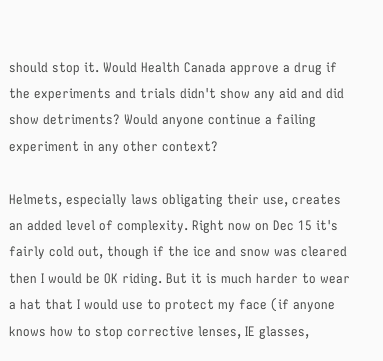should stop it. Would Health Canada approve a drug if the experiments and trials didn't show any aid and did show detriments? Would anyone continue a failing experiment in any other context?

Helmets, especially laws obligating their use, creates an added level of complexity. Right now on Dec 15 it's fairly cold out, though if the ice and snow was cleared then I would be OK riding. But it is much harder to wear a hat that I would use to protect my face (if anyone knows how to stop corrective lenses, IE glasses,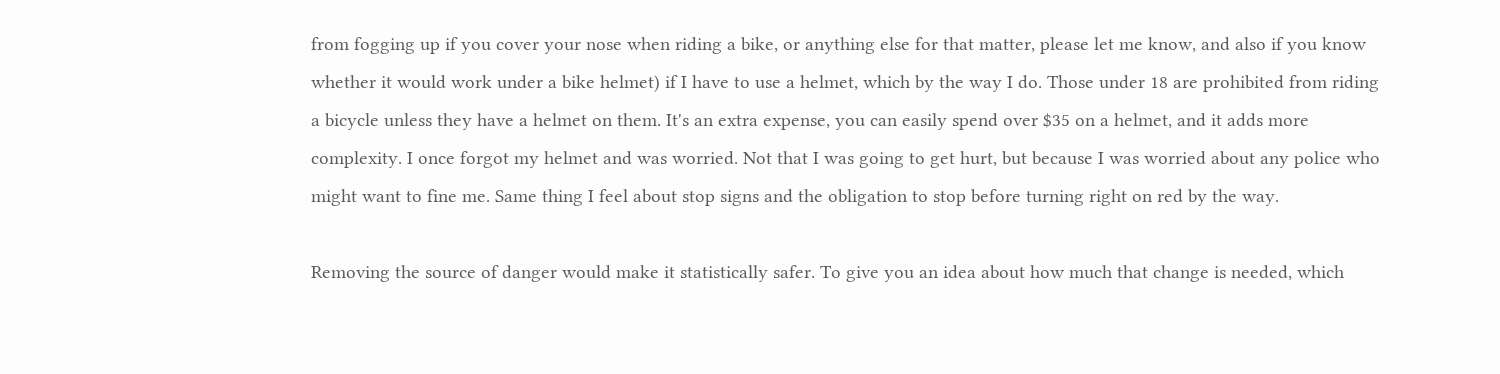from fogging up if you cover your nose when riding a bike, or anything else for that matter, please let me know, and also if you know whether it would work under a bike helmet) if I have to use a helmet, which by the way I do. Those under 18 are prohibited from riding a bicycle unless they have a helmet on them. It's an extra expense, you can easily spend over $35 on a helmet, and it adds more complexity. I once forgot my helmet and was worried. Not that I was going to get hurt, but because I was worried about any police who might want to fine me. Same thing I feel about stop signs and the obligation to stop before turning right on red by the way.

Removing the source of danger would make it statistically safer. To give you an idea about how much that change is needed, which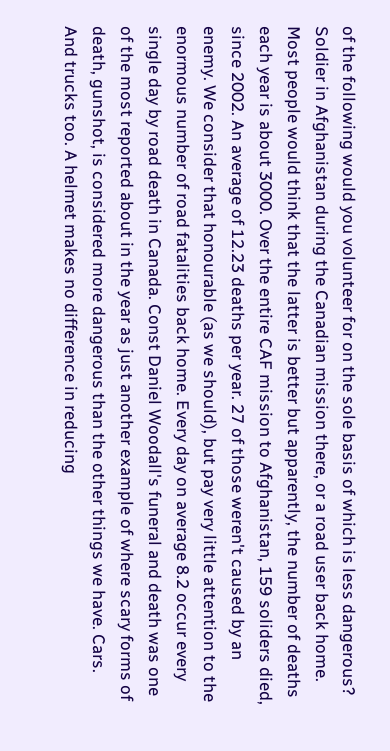of the following would you volunteer for on the sole basis of which is less dangerous? Soldier in Afghanistan during the Canadian mission there, or a road user back home. Most people would think that the latter is better but apparently, the number of deaths each year is about 3000. Over the entire CAF mission to Afghanistan, 159 soliders died, since 2002. An average of 12.23 deaths per year. 27 of those weren't caused by an enemy. We consider that honourable (as we should), but pay very little attention to the enormous number of road fatalities back home. Every day on average 8.2 occur every single day by road death in Canada. Const Daniel Woodall's funeral and death was one of the most reported about in the year as just another example of where scary forms of death, gunshot, is considered more dangerous than the other things we have. Cars. And trucks too. A helmet makes no difference in reducing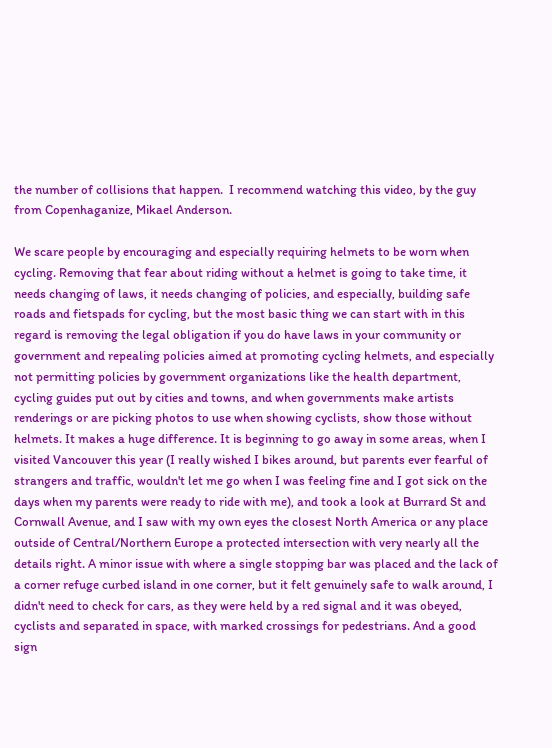the number of collisions that happen.  I recommend watching this video, by the guy from Copenhaganize, Mikael Anderson.

We scare people by encouraging and especially requiring helmets to be worn when cycling. Removing that fear about riding without a helmet is going to take time, it needs changing of laws, it needs changing of policies, and especially, building safe roads and fietspads for cycling, but the most basic thing we can start with in this regard is removing the legal obligation if you do have laws in your community or government and repealing policies aimed at promoting cycling helmets, and especially not permitting policies by government organizations like the health department, cycling guides put out by cities and towns, and when governments make artists renderings or are picking photos to use when showing cyclists, show those without helmets. It makes a huge difference. It is beginning to go away in some areas, when I visited Vancouver this year (I really wished I bikes around, but parents ever fearful of strangers and traffic, wouldn't let me go when I was feeling fine and I got sick on the days when my parents were ready to ride with me), and took a look at Burrard St and Cornwall Avenue, and I saw with my own eyes the closest North America or any place outside of Central/Northern Europe a protected intersection with very nearly all the details right. A minor issue with where a single stopping bar was placed and the lack of a corner refuge curbed island in one corner, but it felt genuinely safe to walk around, I didn't need to check for cars, as they were held by a red signal and it was obeyed, cyclists and separated in space, with marked crossings for pedestrians. And a good sign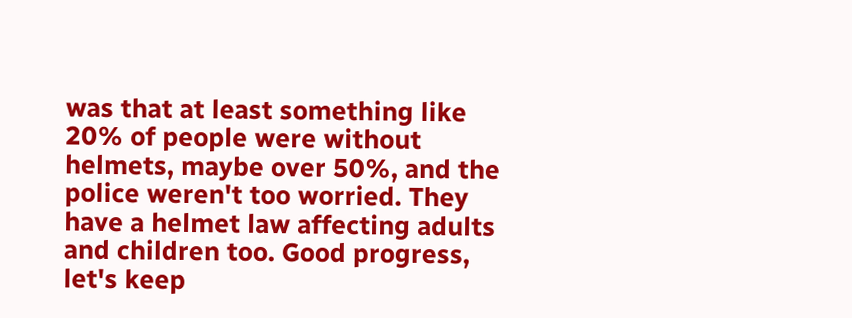was that at least something like 20% of people were without helmets, maybe over 50%, and the police weren't too worried. They have a helmet law affecting adults and children too. Good progress, let's keep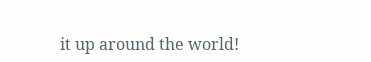it up around the world!